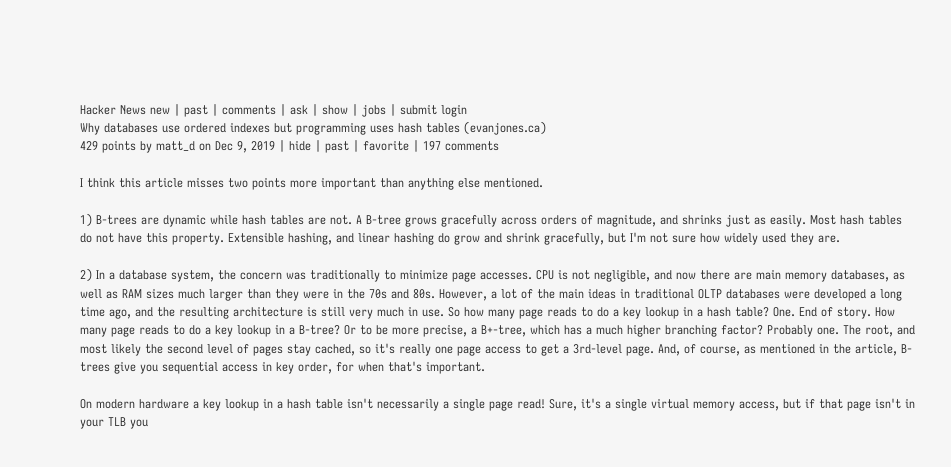Hacker News new | past | comments | ask | show | jobs | submit login
Why databases use ordered indexes but programming uses hash tables (evanjones.ca)
429 points by matt_d on Dec 9, 2019 | hide | past | favorite | 197 comments

I think this article misses two points more important than anything else mentioned.

1) B-trees are dynamic while hash tables are not. A B-tree grows gracefully across orders of magnitude, and shrinks just as easily. Most hash tables do not have this property. Extensible hashing, and linear hashing do grow and shrink gracefully, but I'm not sure how widely used they are.

2) In a database system, the concern was traditionally to minimize page accesses. CPU is not negligible, and now there are main memory databases, as well as RAM sizes much larger than they were in the 70s and 80s. However, a lot of the main ideas in traditional OLTP databases were developed a long time ago, and the resulting architecture is still very much in use. So how many page reads to do a key lookup in a hash table? One. End of story. How many page reads to do a key lookup in a B-tree? Or to be more precise, a B+-tree, which has a much higher branching factor? Probably one. The root, and most likely the second level of pages stay cached, so it's really one page access to get a 3rd-level page. And, of course, as mentioned in the article, B-trees give you sequential access in key order, for when that's important.

On modern hardware a key lookup in a hash table isn't necessarily a single page read! Sure, it's a single virtual memory access, but if that page isn't in your TLB you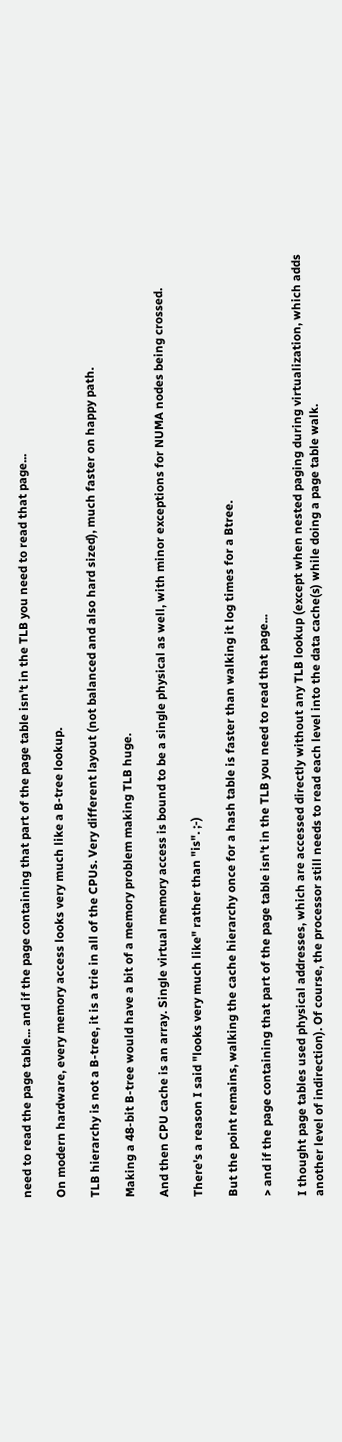need to read the page table... and if the page containing that part of the page table isn't in the TLB you need to read that page...

On modern hardware, every memory access looks very much like a B-tree lookup.

TLB hierarchy is not a B-tree, it is a trie in all of the CPUs. Very different layout (not balanced and also hard sized), much faster on happy path.

Making a 48-bit B-tree would have a bit of a memory problem making TLB huge.

And then CPU cache is an array. Single virtual memory access is bound to be a single physical as well, with minor exceptions for NUMA nodes being crossed.

There's a reason I said "looks very much like" rather than "is". ;-)

But the point remains, walking the cache hierarchy once for a hash table is faster than walking it log times for a Btree.

> and if the page containing that part of the page table isn't in the TLB you need to read that page...

I thought page tables used physical addresses, which are accessed directly without any TLB lookup (except when nested paging during virtualization, which adds another level of indirection). Of course, the processor still needs to read each level into the data cache(s) while doing a page table walk.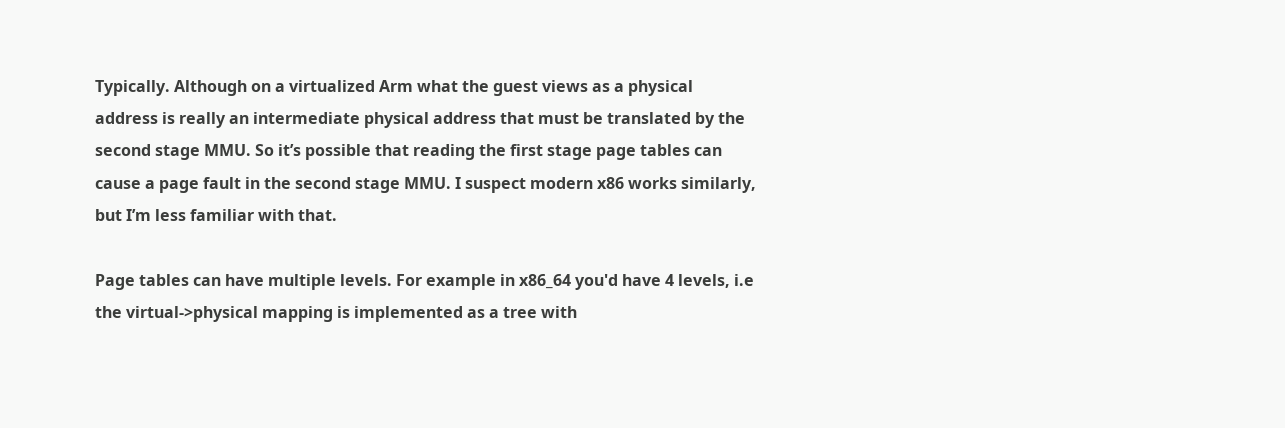Typically. Although on a virtualized Arm what the guest views as a physical address is really an intermediate physical address that must be translated by the second stage MMU. So it’s possible that reading the first stage page tables can cause a page fault in the second stage MMU. I suspect modern x86 works similarly, but I’m less familiar with that.

Page tables can have multiple levels. For example in x86_64 you'd have 4 levels, i.e the virtual->physical mapping is implemented as a tree with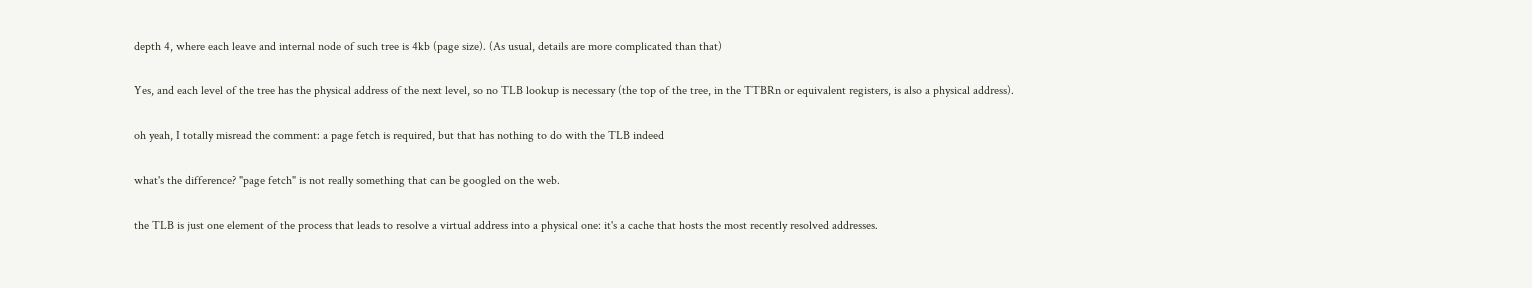depth 4, where each leave and internal node of such tree is 4kb (page size). (As usual, details are more complicated than that)

Yes, and each level of the tree has the physical address of the next level, so no TLB lookup is necessary (the top of the tree, in the TTBRn or equivalent registers, is also a physical address).

oh yeah, I totally misread the comment: a page fetch is required, but that has nothing to do with the TLB indeed

what's the difference? "page fetch" is not really something that can be googled on the web.

the TLB is just one element of the process that leads to resolve a virtual address into a physical one: it's a cache that hosts the most recently resolved addresses.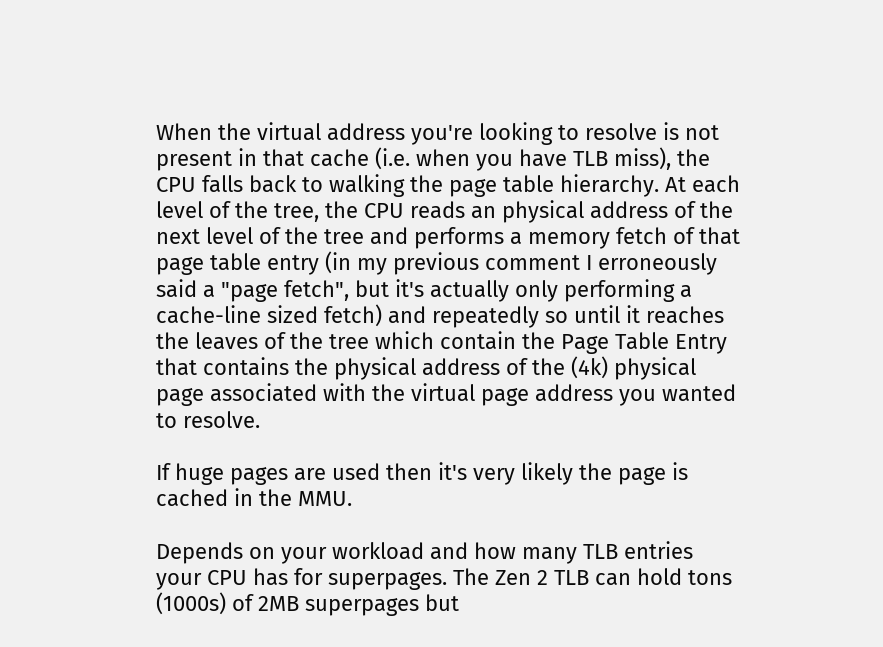When the virtual address you're looking to resolve is not present in that cache (i.e. when you have TLB miss), the CPU falls back to walking the page table hierarchy. At each level of the tree, the CPU reads an physical address of the next level of the tree and performs a memory fetch of that page table entry (in my previous comment I erroneously said a "page fetch", but it's actually only performing a cache-line sized fetch) and repeatedly so until it reaches the leaves of the tree which contain the Page Table Entry that contains the physical address of the (4k) physical page associated with the virtual page address you wanted to resolve.

If huge pages are used then it's very likely the page is cached in the MMU.

Depends on your workload and how many TLB entries your CPU has for superpages. The Zen 2 TLB can hold tons (1000s) of 2MB superpages but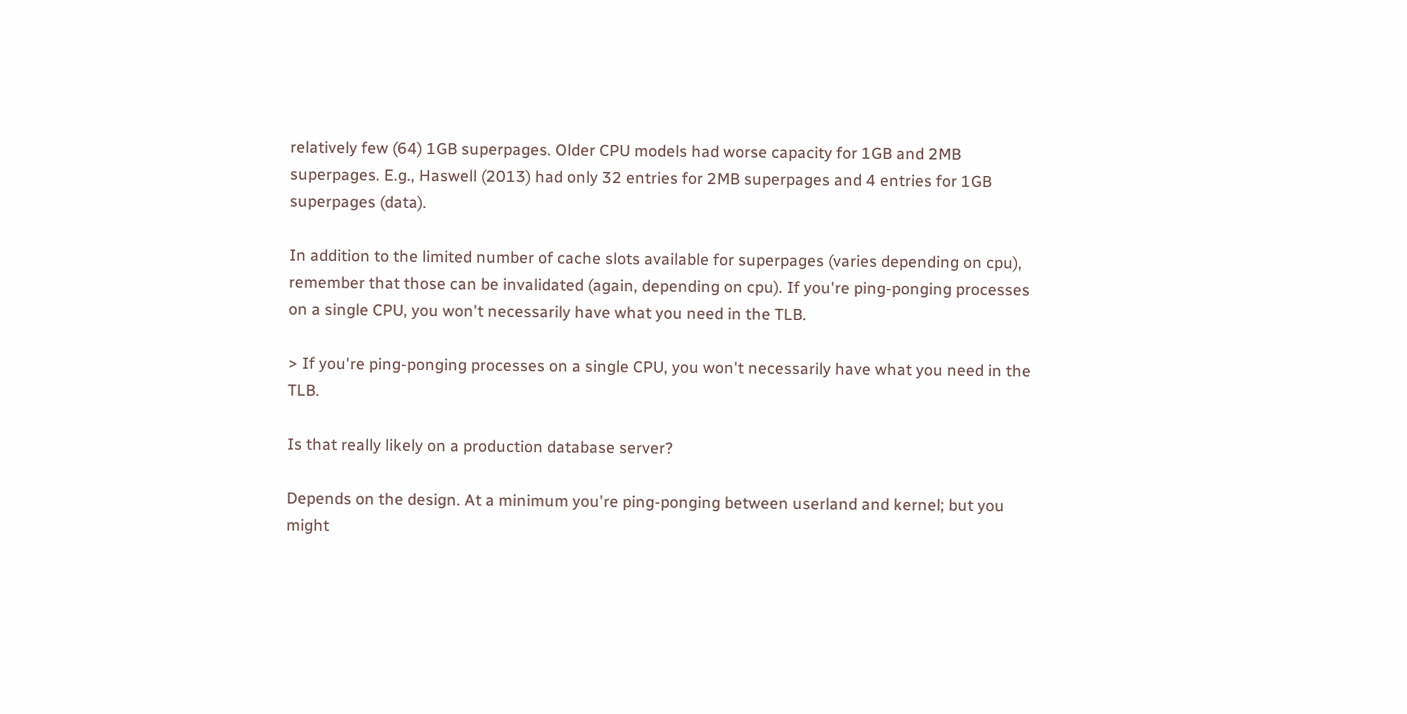relatively few (64) 1GB superpages. Older CPU models had worse capacity for 1GB and 2MB superpages. E.g., Haswell (2013) had only 32 entries for 2MB superpages and 4 entries for 1GB superpages (data).

In addition to the limited number of cache slots available for superpages (varies depending on cpu), remember that those can be invalidated (again, depending on cpu). If you're ping-ponging processes on a single CPU, you won't necessarily have what you need in the TLB.

> If you're ping-ponging processes on a single CPU, you won't necessarily have what you need in the TLB.

Is that really likely on a production database server?

Depends on the design. At a minimum you're ping-ponging between userland and kernel; but you might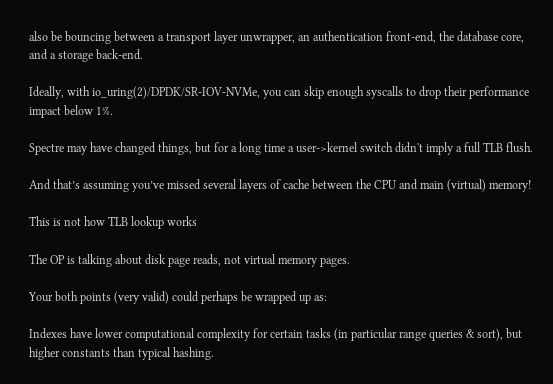also be bouncing between a transport layer unwrapper, an authentication front-end, the database core, and a storage back-end.

Ideally, with io_uring(2)/DPDK/SR-IOV-NVMe, you can skip enough syscalls to drop their performance impact below 1%.

Spectre may have changed things, but for a long time a user->kernel switch didn't imply a full TLB flush.

And that’s assuming you’ve missed several layers of cache between the CPU and main (virtual) memory!

This is not how TLB lookup works

The OP is talking about disk page reads, not virtual memory pages.

Your both points (very valid) could perhaps be wrapped up as:

Indexes have lower computational complexity for certain tasks (in particular range queries & sort), but higher constants than typical hashing.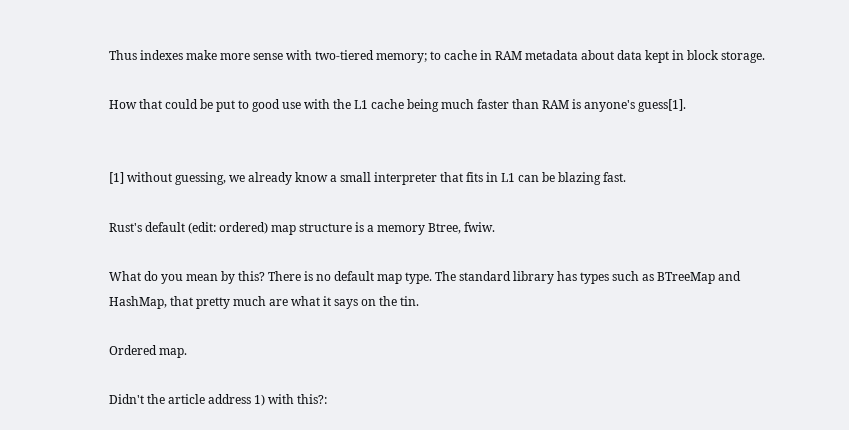Thus indexes make more sense with two-tiered memory; to cache in RAM metadata about data kept in block storage.

How that could be put to good use with the L1 cache being much faster than RAM is anyone's guess[1].


[1] without guessing, we already know a small interpreter that fits in L1 can be blazing fast.

Rust's default (edit: ordered) map structure is a memory Btree, fwiw.

What do you mean by this? There is no default map type. The standard library has types such as BTreeMap and HashMap, that pretty much are what it says on the tin.

Ordered map.

Didn't the article address 1) with this?: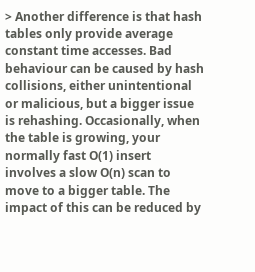> Another difference is that hash tables only provide average constant time accesses. Bad behaviour can be caused by hash collisions, either unintentional or malicious, but a bigger issue is rehashing. Occasionally, when the table is growing, your normally fast O(1) insert involves a slow O(n) scan to move to a bigger table. The impact of this can be reduced by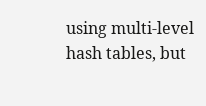using multi-level hash tables, but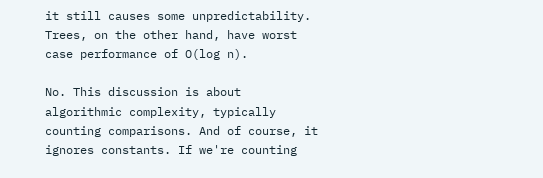it still causes some unpredictability. Trees, on the other hand, have worst case performance of O(log n).

No. This discussion is about algorithmic complexity, typically counting comparisons. And of course, it ignores constants. If we're counting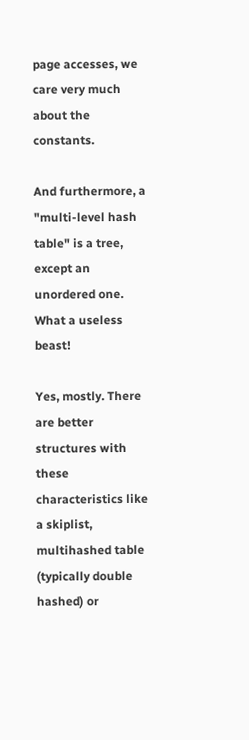page accesses, we care very much about the constants.

And furthermore, a "multi-level hash table" is a tree, except an unordered one. What a useless beast!

Yes, mostly. There are better structures with these characteristics like a skiplist, multihashed table (typically double hashed) or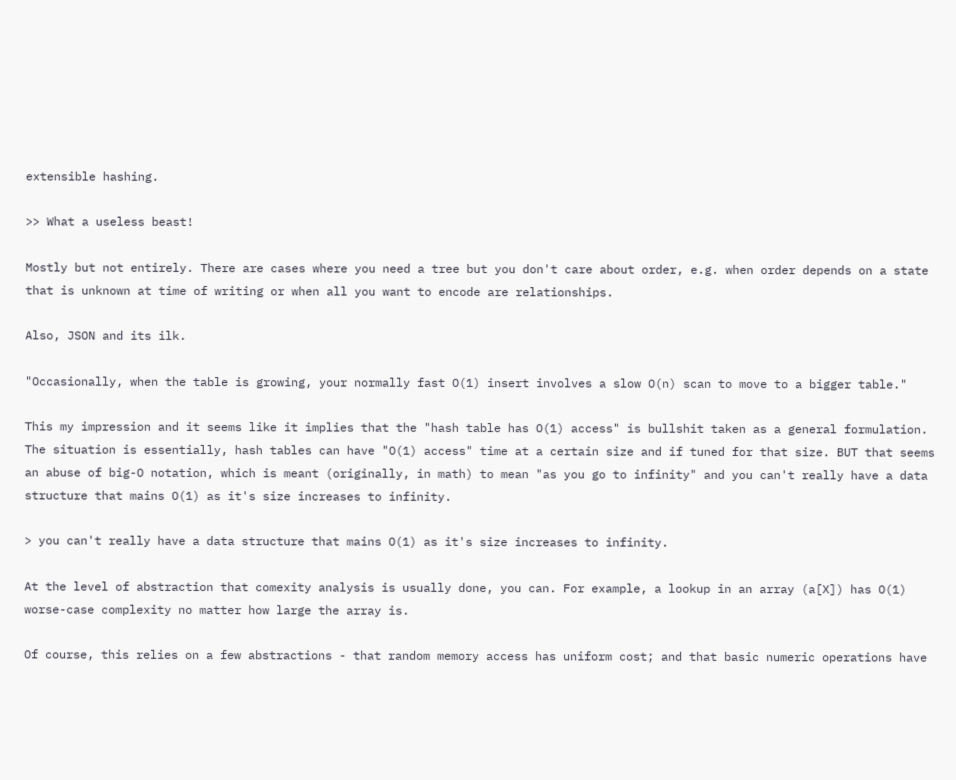extensible hashing.

>> What a useless beast!

Mostly but not entirely. There are cases where you need a tree but you don't care about order, e.g. when order depends on a state that is unknown at time of writing or when all you want to encode are relationships.

Also, JSON and its ilk.

"Occasionally, when the table is growing, your normally fast O(1) insert involves a slow O(n) scan to move to a bigger table."

This my impression and it seems like it implies that the "hash table has O(1) access" is bullshit taken as a general formulation. The situation is essentially, hash tables can have "O(1) access" time at a certain size and if tuned for that size. BUT that seems an abuse of big-O notation, which is meant (originally, in math) to mean "as you go to infinity" and you can't really have a data structure that mains O(1) as it's size increases to infinity.

> you can't really have a data structure that mains O(1) as it's size increases to infinity.

At the level of abstraction that comexity analysis is usually done, you can. For example, a lookup in an array (a[X]) has O(1) worse-case complexity no matter how large the array is.

Of course, this relies on a few abstractions - that random memory access has uniform cost; and that basic numeric operations have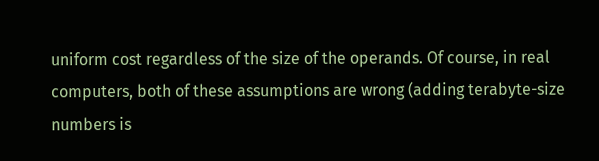uniform cost regardless of the size of the operands. Of course, in real computers, both of these assumptions are wrong (adding terabyte-size numbers is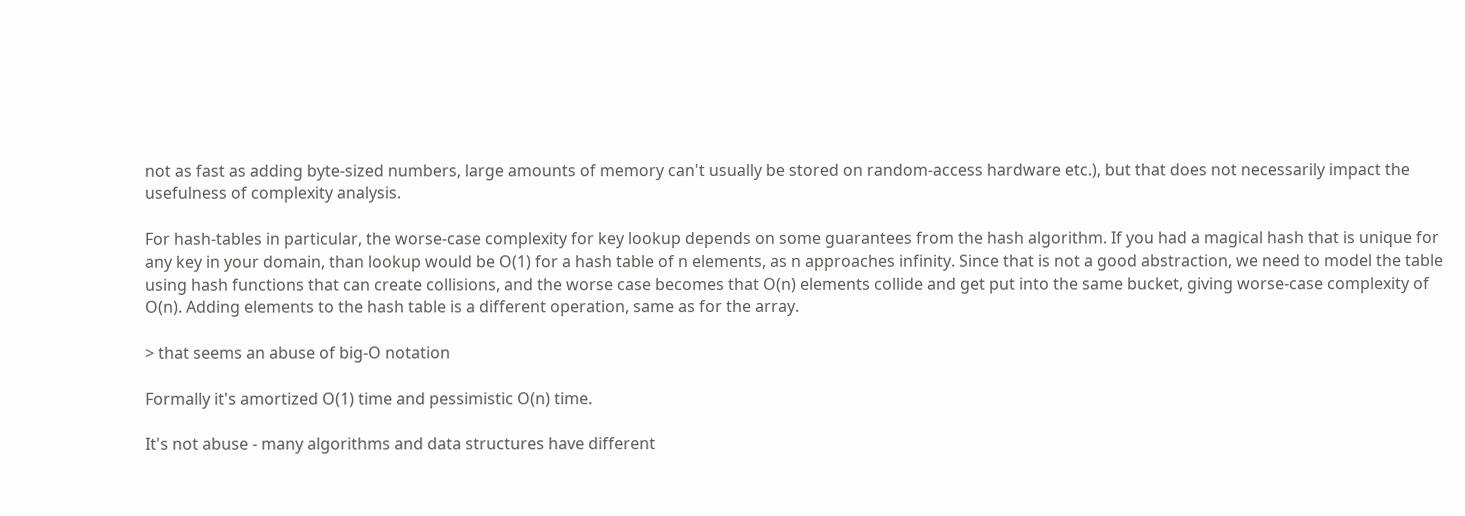not as fast as adding byte-sized numbers, large amounts of memory can't usually be stored on random-access hardware etc.), but that does not necessarily impact the usefulness of complexity analysis.

For hash-tables in particular, the worse-case complexity for key lookup depends on some guarantees from the hash algorithm. If you had a magical hash that is unique for any key in your domain, than lookup would be O(1) for a hash table of n elements, as n approaches infinity. Since that is not a good abstraction, we need to model the table using hash functions that can create collisions, and the worse case becomes that O(n) elements collide and get put into the same bucket, giving worse-case complexity of O(n). Adding elements to the hash table is a different operation, same as for the array.

> that seems an abuse of big-O notation

Formally it's amortized O(1) time and pessimistic O(n) time.

It's not abuse - many algorithms and data structures have different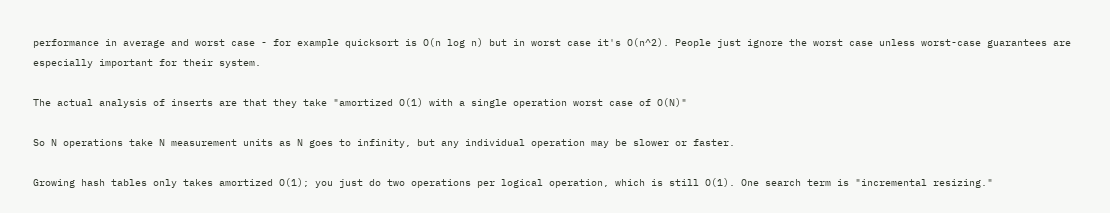performance in average and worst case - for example quicksort is O(n log n) but in worst case it's O(n^2). People just ignore the worst case unless worst-case guarantees are especially important for their system.

The actual analysis of inserts are that they take "amortized O(1) with a single operation worst case of O(N)"

So N operations take N measurement units as N goes to infinity, but any individual operation may be slower or faster.

Growing hash tables only takes amortized O(1); you just do two operations per logical operation, which is still O(1). One search term is "incremental resizing."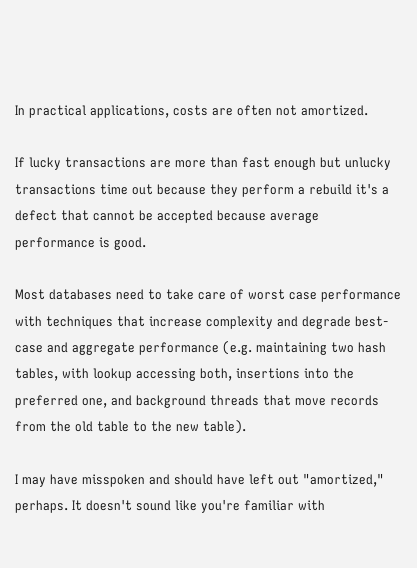In practical applications, costs are often not amortized.

If lucky transactions are more than fast enough but unlucky transactions time out because they perform a rebuild it's a defect that cannot be accepted because average performance is good.

Most databases need to take care of worst case performance with techniques that increase complexity and degrade best-case and aggregate performance (e.g. maintaining two hash tables, with lookup accessing both, insertions into the preferred one, and background threads that move records from the old table to the new table).

I may have misspoken and should have left out "amortized," perhaps. It doesn't sound like you're familiar with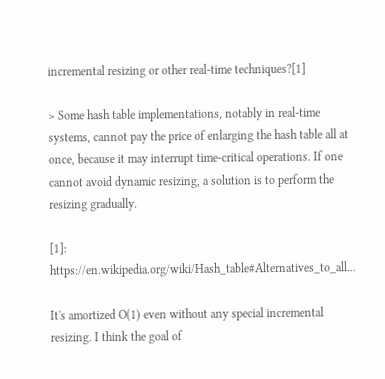incremental resizing or other real-time techniques?[1]

> Some hash table implementations, notably in real-time systems, cannot pay the price of enlarging the hash table all at once, because it may interrupt time-critical operations. If one cannot avoid dynamic resizing, a solution is to perform the resizing gradually.

[1]: https://en.wikipedia.org/wiki/Hash_table#Alternatives_to_all...

It's amortized O(1) even without any special incremental resizing. I think the goal of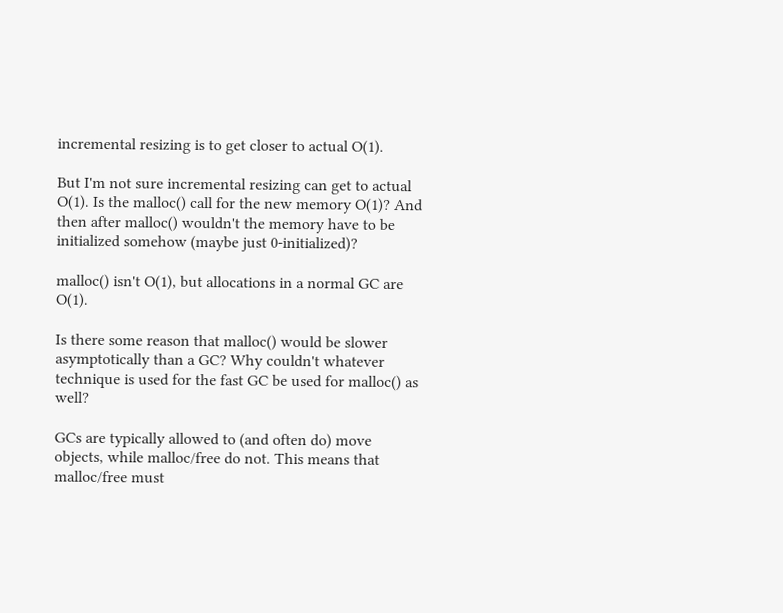incremental resizing is to get closer to actual O(1).

But I'm not sure incremental resizing can get to actual O(1). Is the malloc() call for the new memory O(1)? And then after malloc() wouldn't the memory have to be initialized somehow (maybe just 0-initialized)?

malloc() isn't O(1), but allocations in a normal GC are O(1).

Is there some reason that malloc() would be slower asymptotically than a GC? Why couldn't whatever technique is used for the fast GC be used for malloc() as well?

GCs are typically allowed to (and often do) move objects, while malloc/free do not. This means that malloc/free must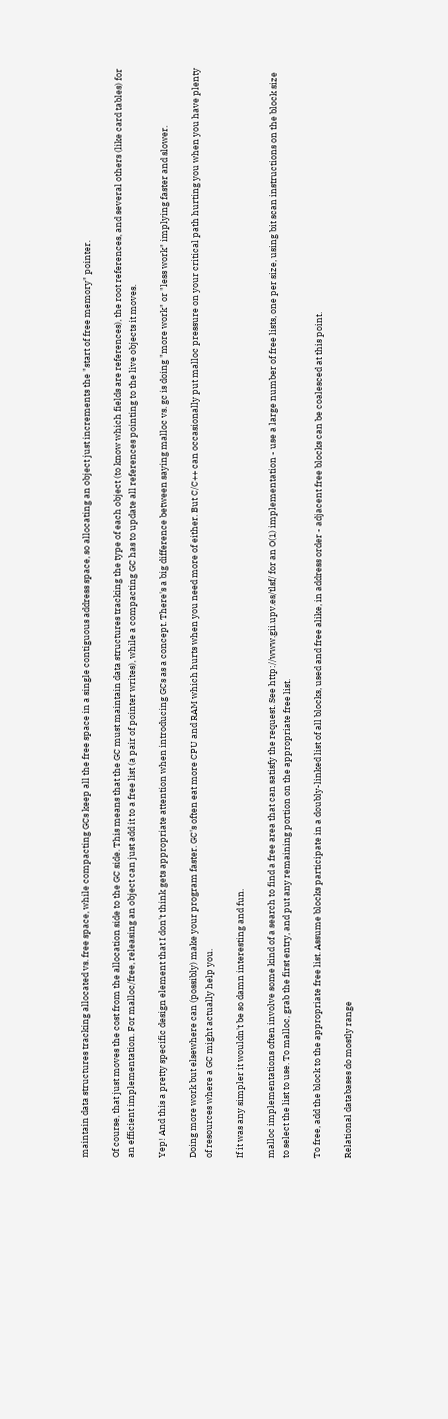maintain data structures tracking allocated vs. free space, while compacting GCs keep all the free space in a single contiguous address space, so allocating an object just increments the "start of free memory" pointer.

Of course, that just moves the cost from the allocation side to the GC side. This means that the GC must maintain data structures tracking the type of each object (to know which fields are references), the root references, and several others (like card tables) for an efficient implementation. For malloc/free, releasing an object can just add it to a free list (a pair of pointer writes), while a compacting GC has to update all references pointing to the live objects it moves.

Yep! And this a pretty specific design element that I don't think gets appropriate attention when introducing GCs as a concept. There's a big difference between saying malloc vs. gc is doing "more work" or "less work" implying faster and slower.

Doing more work but elsewhere can (possibly) make your program faster. GC's often eat more CPU and RAM which hurts when you need more of either. But C/C++ can occasionally put malloc pressure on your critical path hurting you when you have plenty of resources where a GC might actually help you.

If it was any simpler it wouldn't be so damn interesting and fun.

malloc implementations often involve some kind of a search to find a free area that can satisfy the request. See http://www.gii.upv.es/tlsf/ for an O(1) implementation - use a large number of free lists, one per size, using bit scan instructions on the block size to select the list to use. To malloc, grab the first entry, and put any remaining portion on the appropriate free list.

To free, add the block to the appropriate free list. Assume blocks participate in a doubly-linked list of all blocks, used and free alike, in address order - adjacent free blocks can be coalesced at this point.

Relational databases do mostly range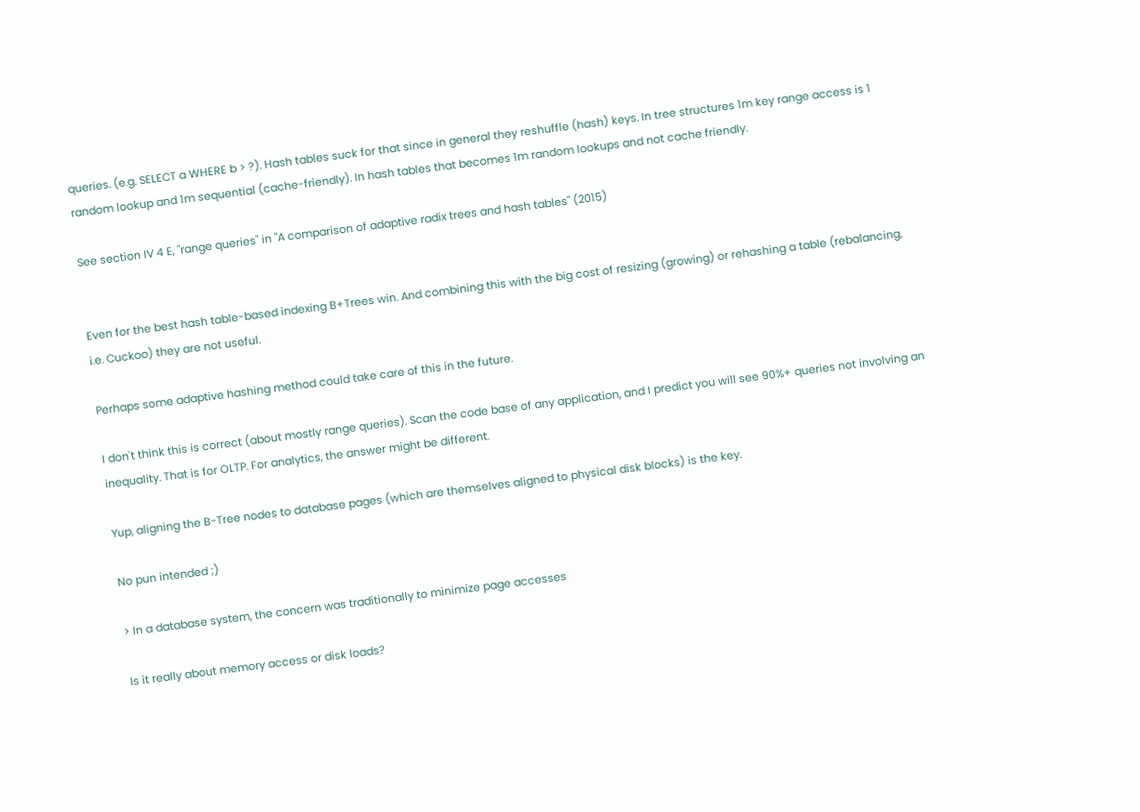queries. (e.g. SELECT a WHERE b > ?). Hash tables suck for that since in general they reshuffle (hash) keys. In tree structures 1m key range access is 1 random lookup and 1m sequential (cache-friendly). In hash tables that becomes 1m random lookups and not cache friendly.

See section IV 4 E, "range queries" in "A comparison of adaptive radix trees and hash tables" (2015)


Even for the best hash table-based indexing B+Trees win. And combining this with the big cost of resizing (growing) or rehashing a table (rebalancing, i.e. Cuckoo) they are not useful.

Perhaps some adaptive hashing method could take care of this in the future.

I don't think this is correct (about mostly range queries). Scan the code base of any application, and I predict you will see 90%+ queries not involving an inequality. That is for OLTP. For analytics, the answer might be different.

Yup, aligning the B-Tree nodes to database pages (which are themselves aligned to physical disk blocks) is the key.

No pun intended ;)

> In a database system, the concern was traditionally to minimize page accesses

Is it really about memory access or disk loads?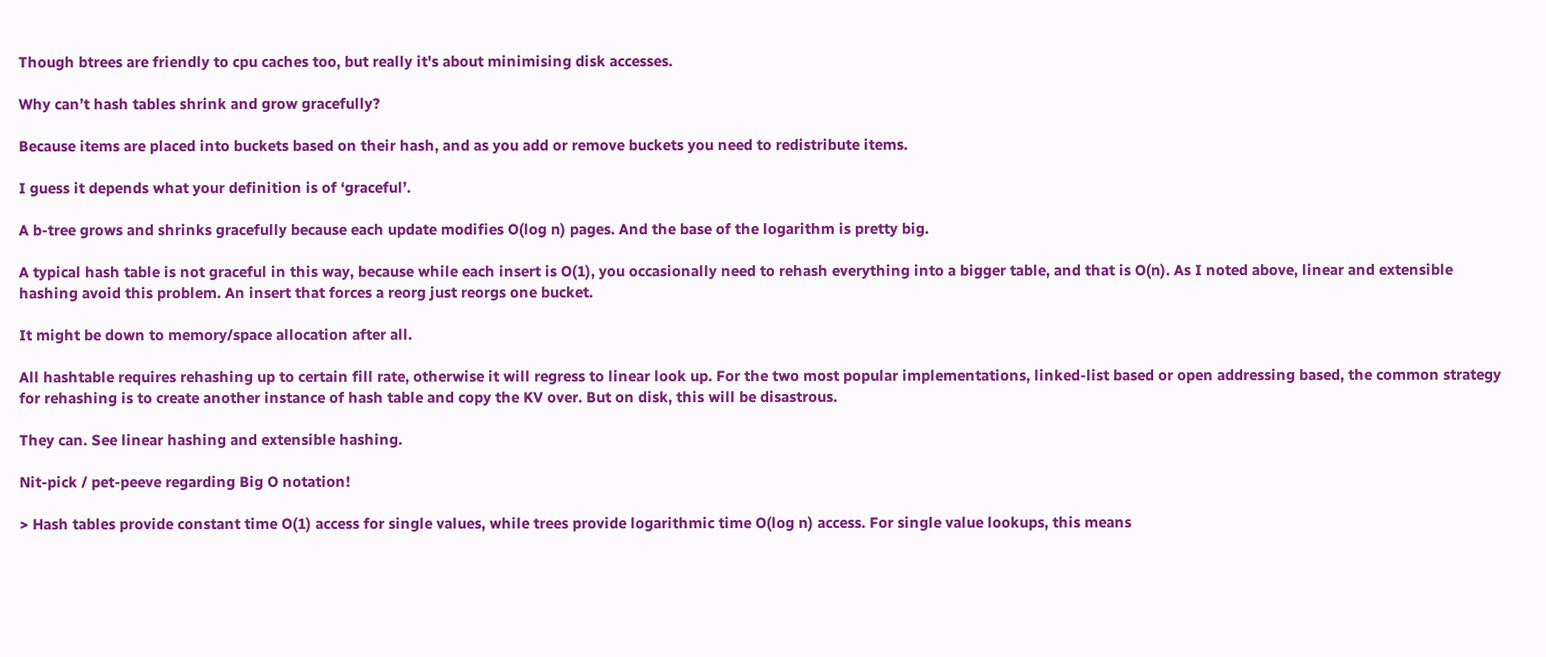Though btrees are friendly to cpu caches too, but really it's about minimising disk accesses.

Why can’t hash tables shrink and grow gracefully?

Because items are placed into buckets based on their hash, and as you add or remove buckets you need to redistribute items.

I guess it depends what your definition is of ‘graceful’.

A b-tree grows and shrinks gracefully because each update modifies O(log n) pages. And the base of the logarithm is pretty big.

A typical hash table is not graceful in this way, because while each insert is O(1), you occasionally need to rehash everything into a bigger table, and that is O(n). As I noted above, linear and extensible hashing avoid this problem. An insert that forces a reorg just reorgs one bucket.

It might be down to memory/space allocation after all.

All hashtable requires rehashing up to certain fill rate, otherwise it will regress to linear look up. For the two most popular implementations, linked-list based or open addressing based, the common strategy for rehashing is to create another instance of hash table and copy the KV over. But on disk, this will be disastrous.

They can. See linear hashing and extensible hashing.

Nit-pick / pet-peeve regarding Big O notation!

> Hash tables provide constant time O(1) access for single values, while trees provide logarithmic time O(log n) access. For single value lookups, this means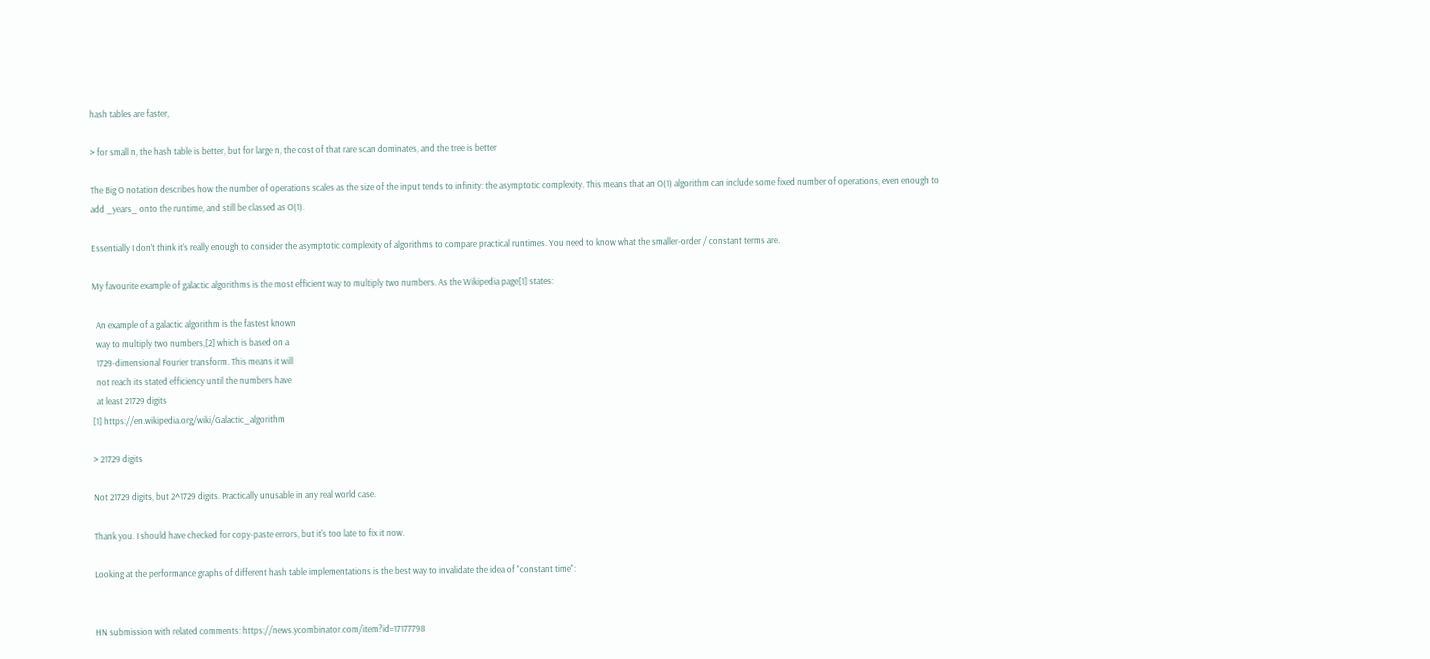hash tables are faster,

> for small n, the hash table is better, but for large n, the cost of that rare scan dominates, and the tree is better

The Big O notation describes how the number of operations scales as the size of the input tends to infinity: the asymptotic complexity. This means that an O(1) algorithm can include some fixed number of operations, even enough to add _years_ onto the runtime, and still be classed as O(1).

Essentially I don’t think it’s really enough to consider the asymptotic complexity of algorithms to compare practical runtimes. You need to know what the smaller-order / constant terms are.

My favourite example of galactic algorithms is the most efficient way to multiply two numbers. As the Wikipedia page[1] states:

  An example of a galactic algorithm is the fastest known
  way to multiply two numbers,[2] which is based on a
  1729-dimensional Fourier transform. This means it will
  not reach its stated efficiency until the numbers have
  at least 21729 digits
[1] https://en.wikipedia.org/wiki/Galactic_algorithm

> 21729 digits

Not 21729 digits, but 2^1729 digits. Practically unusable in any real world case.

Thank you. I should have checked for copy-paste errors, but it's too late to fix it now.

Looking at the performance graphs of different hash table implementations is the best way to invalidate the idea of "constant time":


HN submission with related comments: https://news.ycombinator.com/item?id=17177798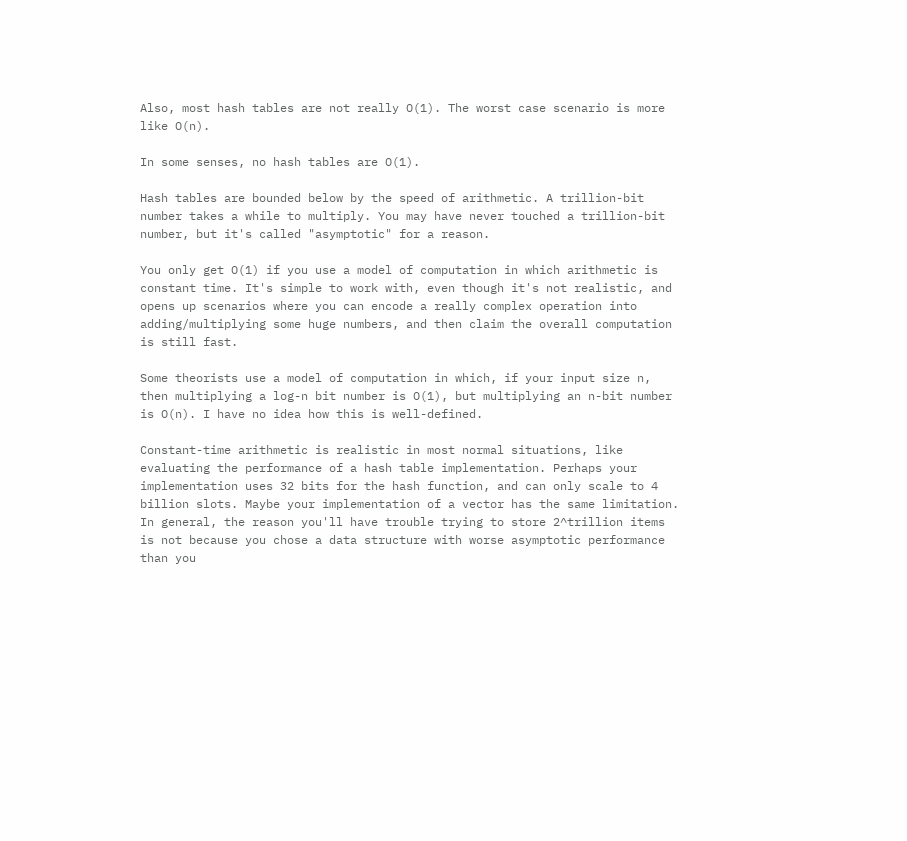Also, most hash tables are not really O(1). The worst case scenario is more like O(n).

In some senses, no hash tables are O(1).

Hash tables are bounded below by the speed of arithmetic. A trillion-bit number takes a while to multiply. You may have never touched a trillion-bit number, but it's called "asymptotic" for a reason.

You only get O(1) if you use a model of computation in which arithmetic is constant time. It's simple to work with, even though it's not realistic, and opens up scenarios where you can encode a really complex operation into adding/multiplying some huge numbers, and then claim the overall computation is still fast.

Some theorists use a model of computation in which, if your input size n, then multiplying a log-n bit number is O(1), but multiplying an n-bit number is O(n). I have no idea how this is well-defined.

Constant-time arithmetic is realistic in most normal situations, like evaluating the performance of a hash table implementation. Perhaps your implementation uses 32 bits for the hash function, and can only scale to 4 billion slots. Maybe your implementation of a vector has the same limitation. In general, the reason you'll have trouble trying to store 2^trillion items is not because you chose a data structure with worse asymptotic performance than you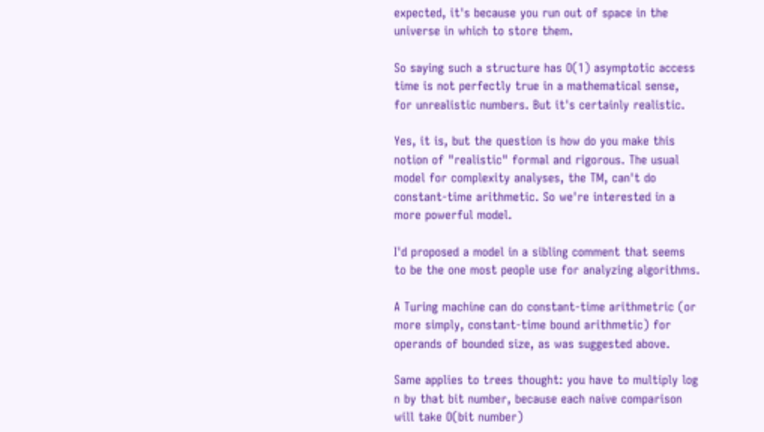expected, it's because you run out of space in the universe in which to store them.

So saying such a structure has O(1) asymptotic access time is not perfectly true in a mathematical sense, for unrealistic numbers. But it's certainly realistic.

Yes, it is, but the question is how do you make this notion of "realistic" formal and rigorous. The usual model for complexity analyses, the TM, can't do constant-time arithmetic. So we're interested in a more powerful model.

I'd proposed a model in a sibling comment that seems to be the one most people use for analyzing algorithms.

A Turing machine can do constant-time arithmetric (or more simply, constant-time bound arithmetic) for operands of bounded size, as was suggested above.

Same applies to trees thought: you have to multiply log n by that bit number, because each naive comparison will take O(bit number)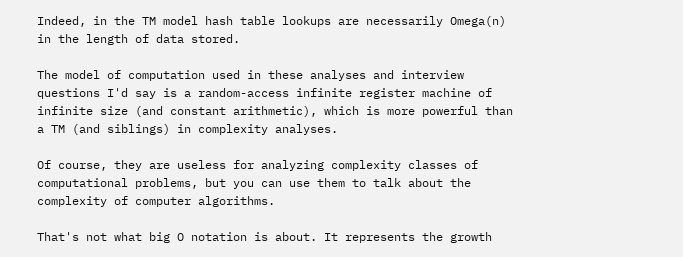Indeed, in the TM model hash table lookups are necessarily Omega(n) in the length of data stored.

The model of computation used in these analyses and interview questions I'd say is a random-access infinite register machine of infinite size (and constant arithmetic), which is more powerful than a TM (and siblings) in complexity analyses.

Of course, they are useless for analyzing complexity classes of computational problems, but you can use them to talk about the complexity of computer algorithms.

That's not what big O notation is about. It represents the growth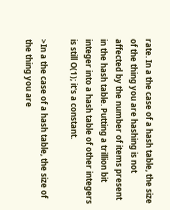rate. In a the case of a hash table, the size of the thing you are hashing is not affected by the number of items present in the hash table. Putting a trillion bit integer into a hash table of other integers is still O(1); it's a constant.

>In a the case of a hash table, the size of the thing you are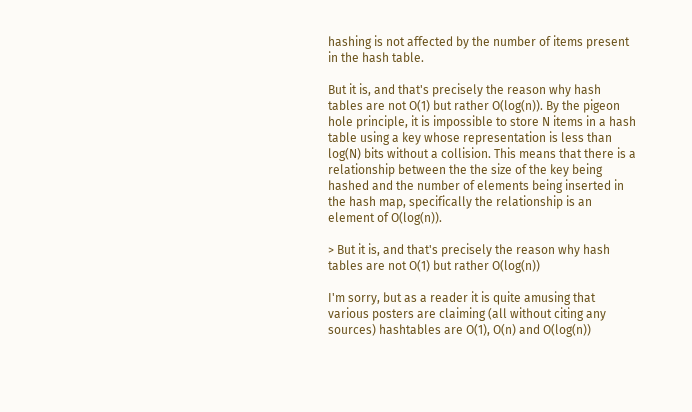hashing is not affected by the number of items present in the hash table.

But it is, and that's precisely the reason why hash tables are not O(1) but rather O(log(n)). By the pigeon hole principle, it is impossible to store N items in a hash table using a key whose representation is less than log(N) bits without a collision. This means that there is a relationship between the the size of the key being hashed and the number of elements being inserted in the hash map, specifically the relationship is an element of O(log(n)).

> But it is, and that's precisely the reason why hash tables are not O(1) but rather O(log(n))

I'm sorry, but as a reader it is quite amusing that various posters are claiming (all without citing any sources) hashtables are O(1), O(n) and O(log(n))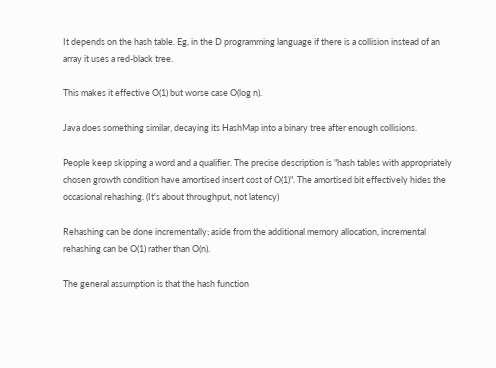It depends on the hash table. Eg, in the D programming language if there is a collision instead of an array it uses a red-black tree.

This makes it effective O(1) but worse case O(log n).

Java does something similar, decaying its HashMap into a binary tree after enough collisions.

People keep skipping a word and a qualifier. The precise description is "hash tables with appropriately chosen growth condition have amortised insert cost of O(1)". The amortised bit effectively hides the occasional rehashing. (It's about throughput, not latency)

Rehashing can be done incrementally; aside from the additional memory allocation, incremental rehashing can be O(1) rather than O(n).

The general assumption is that the hash function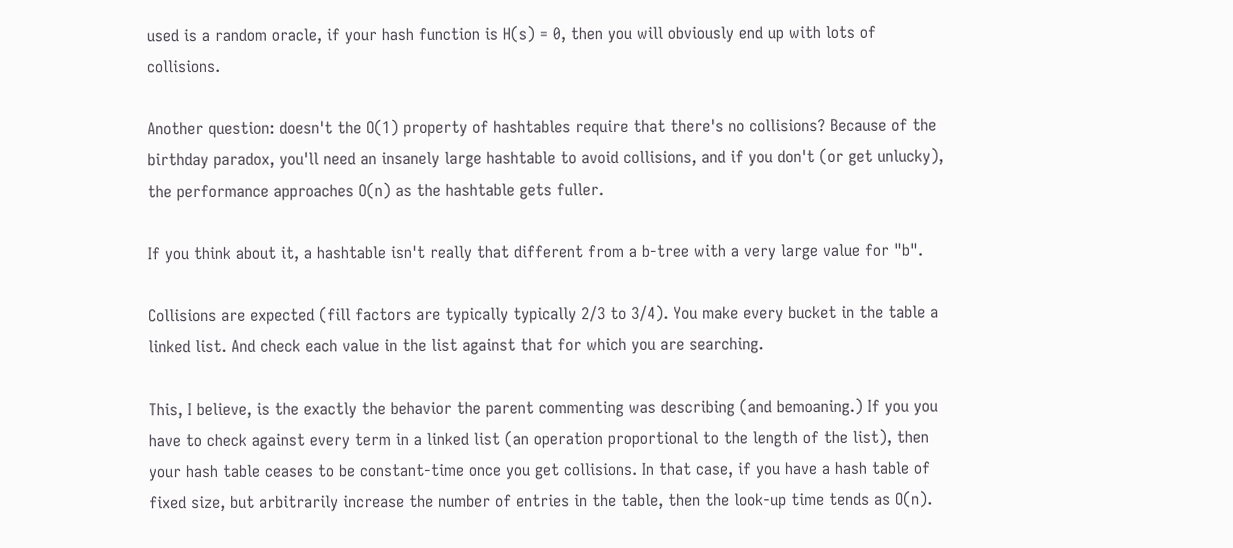used is a random oracle, if your hash function is H(s) = 0, then you will obviously end up with lots of collisions.

Another question: doesn't the O(1) property of hashtables require that there's no collisions? Because of the birthday paradox, you'll need an insanely large hashtable to avoid collisions, and if you don't (or get unlucky), the performance approaches O(n) as the hashtable gets fuller.

If you think about it, a hashtable isn't really that different from a b-tree with a very large value for "b".

Collisions are expected (fill factors are typically typically 2/3 to 3/4). You make every bucket in the table a linked list. And check each value in the list against that for which you are searching.

This, I believe, is the exactly the behavior the parent commenting was describing (and bemoaning.) If you you have to check against every term in a linked list (an operation proportional to the length of the list), then your hash table ceases to be constant-time once you get collisions. In that case, if you have a hash table of fixed size, but arbitrarily increase the number of entries in the table, then the look-up time tends as O(n).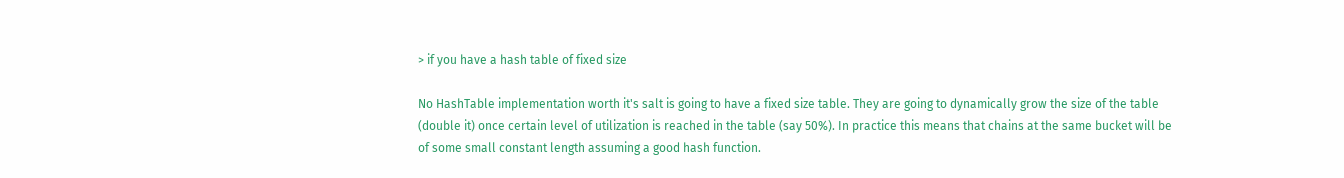> if you have a hash table of fixed size

No HashTable implementation worth it's salt is going to have a fixed size table. They are going to dynamically grow the size of the table (double it) once certain level of utilization is reached in the table (say 50%). In practice this means that chains at the same bucket will be of some small constant length assuming a good hash function.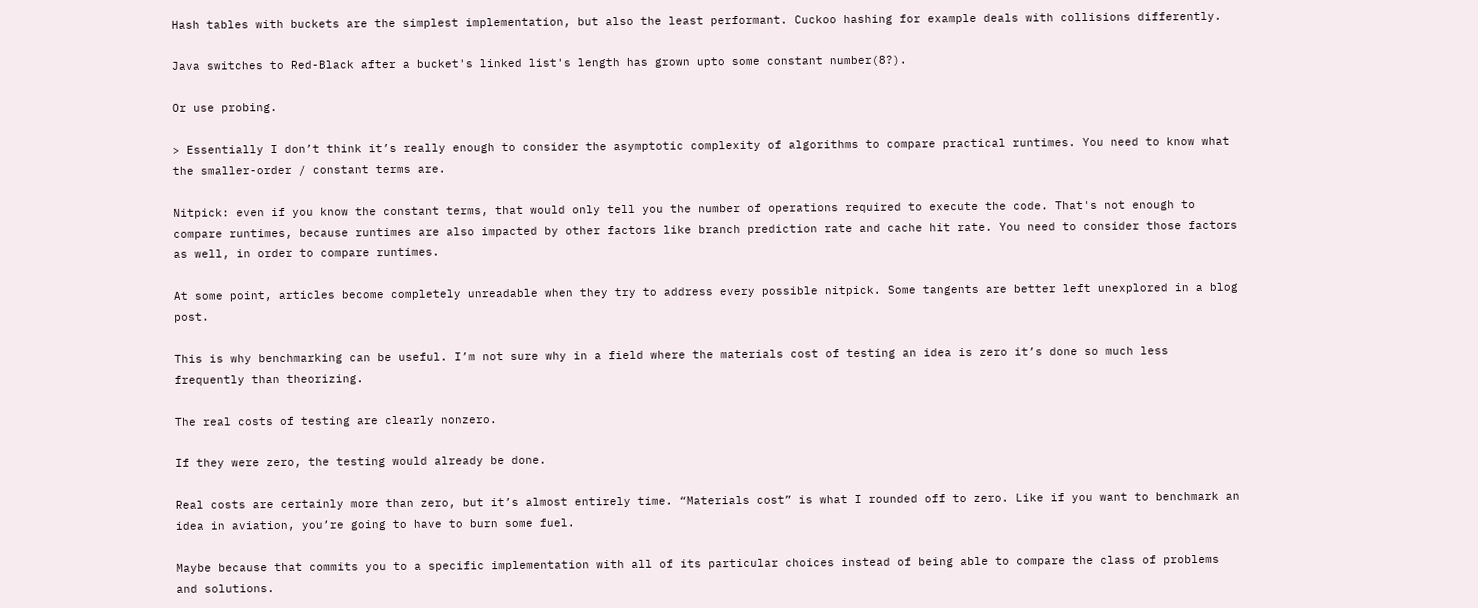Hash tables with buckets are the simplest implementation, but also the least performant. Cuckoo hashing for example deals with collisions differently.

Java switches to Red-Black after a bucket's linked list's length has grown upto some constant number(8?).

Or use probing.

> Essentially I don’t think it’s really enough to consider the asymptotic complexity of algorithms to compare practical runtimes. You need to know what the smaller-order / constant terms are.

Nitpick: even if you know the constant terms, that would only tell you the number of operations required to execute the code. That's not enough to compare runtimes, because runtimes are also impacted by other factors like branch prediction rate and cache hit rate. You need to consider those factors as well, in order to compare runtimes.

At some point, articles become completely unreadable when they try to address every possible nitpick. Some tangents are better left unexplored in a blog post.

This is why benchmarking can be useful. I’m not sure why in a field where the materials cost of testing an idea is zero it’s done so much less frequently than theorizing.

The real costs of testing are clearly nonzero.

If they were zero, the testing would already be done.

Real costs are certainly more than zero, but it’s almost entirely time. “Materials cost” is what I rounded off to zero. Like if you want to benchmark an idea in aviation, you’re going to have to burn some fuel.

Maybe because that commits you to a specific implementation with all of its particular choices instead of being able to compare the class of problems and solutions.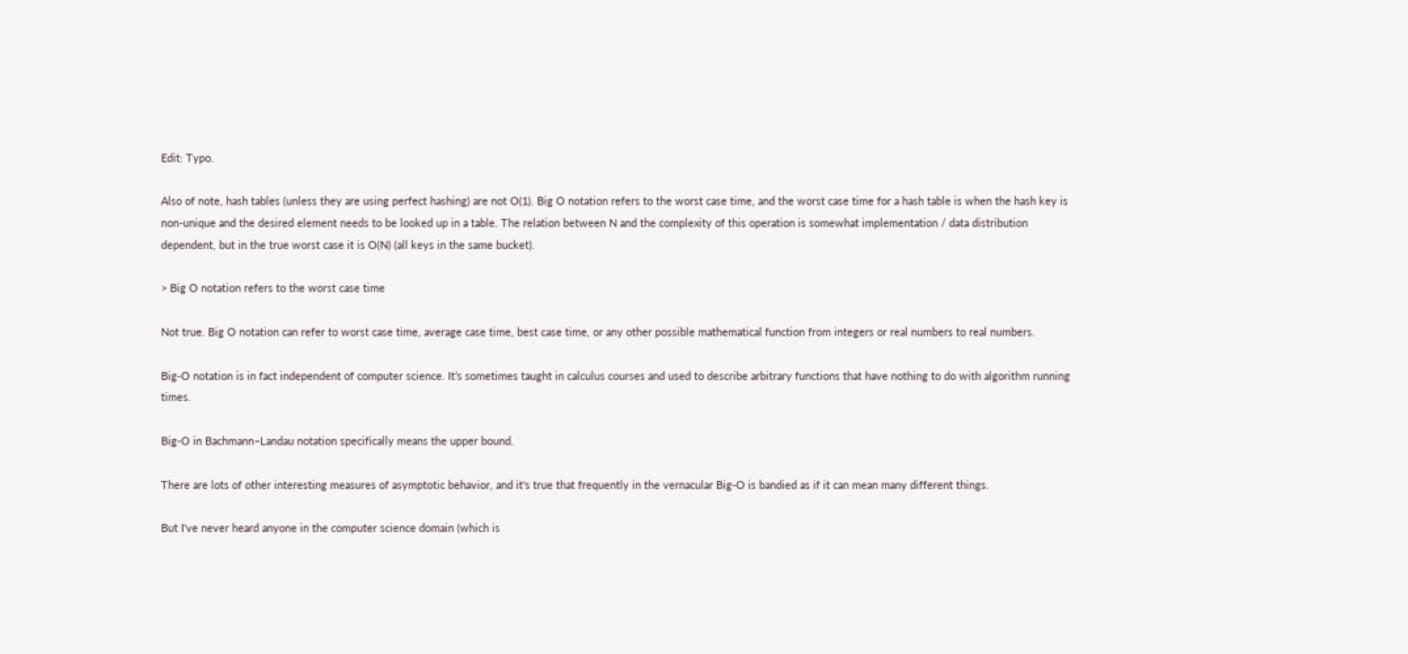Edit: Typo.

Also of note, hash tables (unless they are using perfect hashing) are not O(1). Big O notation refers to the worst case time, and the worst case time for a hash table is when the hash key is non-unique and the desired element needs to be looked up in a table. The relation between N and the complexity of this operation is somewhat implementation / data distribution dependent, but in the true worst case it is O(N) (all keys in the same bucket).

> Big O notation refers to the worst case time

Not true. Big O notation can refer to worst case time, average case time, best case time, or any other possible mathematical function from integers or real numbers to real numbers.

Big-O notation is in fact independent of computer science. It’s sometimes taught in calculus courses and used to describe arbitrary functions that have nothing to do with algorithm running times.

Big-O in Bachmann–Landau notation specifically means the upper bound.

There are lots of other interesting measures of asymptotic behavior, and it's true that frequently in the vernacular Big-O is bandied as if it can mean many different things.

But I've never heard anyone in the computer science domain (which is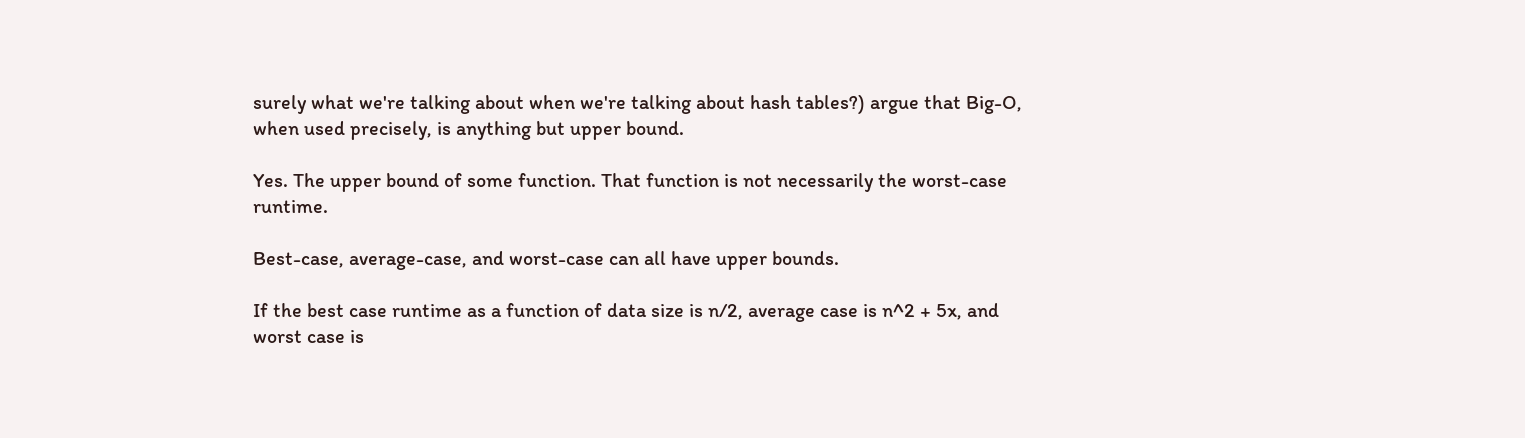surely what we're talking about when we're talking about hash tables?) argue that Big-O, when used precisely, is anything but upper bound.

Yes. The upper bound of some function. That function is not necessarily the worst-case runtime.

Best-case, average-case, and worst-case can all have upper bounds.

If the best case runtime as a function of data size is n/2, average case is n^2 + 5x, and worst case is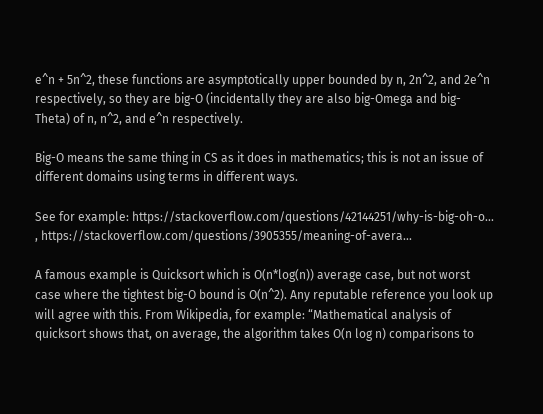e^n + 5n^2, these functions are asymptotically upper bounded by n, 2n^2, and 2e^n respectively, so they are big-O (incidentally they are also big-Omega and big-Theta) of n, n^2, and e^n respectively.

Big-O means the same thing in CS as it does in mathematics; this is not an issue of different domains using terms in different ways.

See for example: https://stackoverflow.com/questions/42144251/why-is-big-oh-o... , https://stackoverflow.com/questions/3905355/meaning-of-avera...

A famous example is Quicksort which is O(n*log(n)) average case, but not worst case where the tightest big-O bound is O(n^2). Any reputable reference you look up will agree with this. From Wikipedia, for example: “Mathematical analysis of quicksort shows that, on average, the algorithm takes O(n log n) comparisons to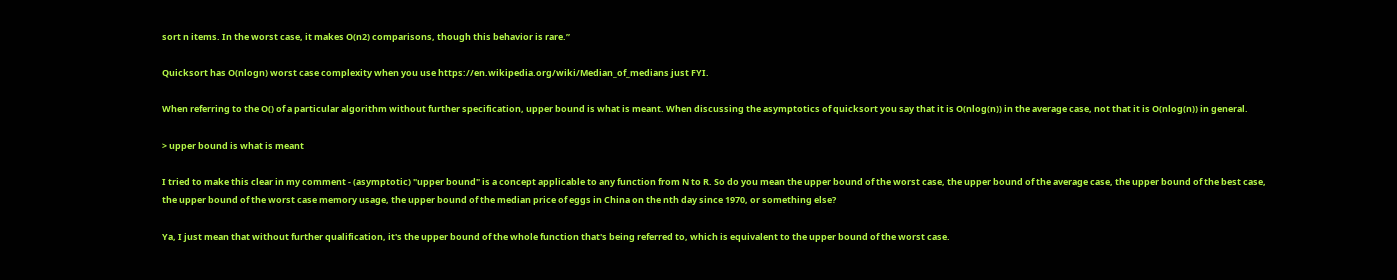sort n items. In the worst case, it makes O(n2) comparisons, though this behavior is rare.”

Quicksort has O(nlogn) worst case complexity when you use https://en.wikipedia.org/wiki/Median_of_medians just FYI.

When referring to the O() of a particular algorithm without further specification, upper bound is what is meant. When discussing the asymptotics of quicksort you say that it is O(nlog(n)) in the average case, not that it is O(nlog(n)) in general.

> upper bound is what is meant

I tried to make this clear in my comment - (asymptotic) "upper bound" is a concept applicable to any function from N to R. So do you mean the upper bound of the worst case, the upper bound of the average case, the upper bound of the best case, the upper bound of the worst case memory usage, the upper bound of the median price of eggs in China on the nth day since 1970, or something else?

Ya, I just mean that without further qualification, it's the upper bound of the whole function that's being referred to, which is equivalent to the upper bound of the worst case.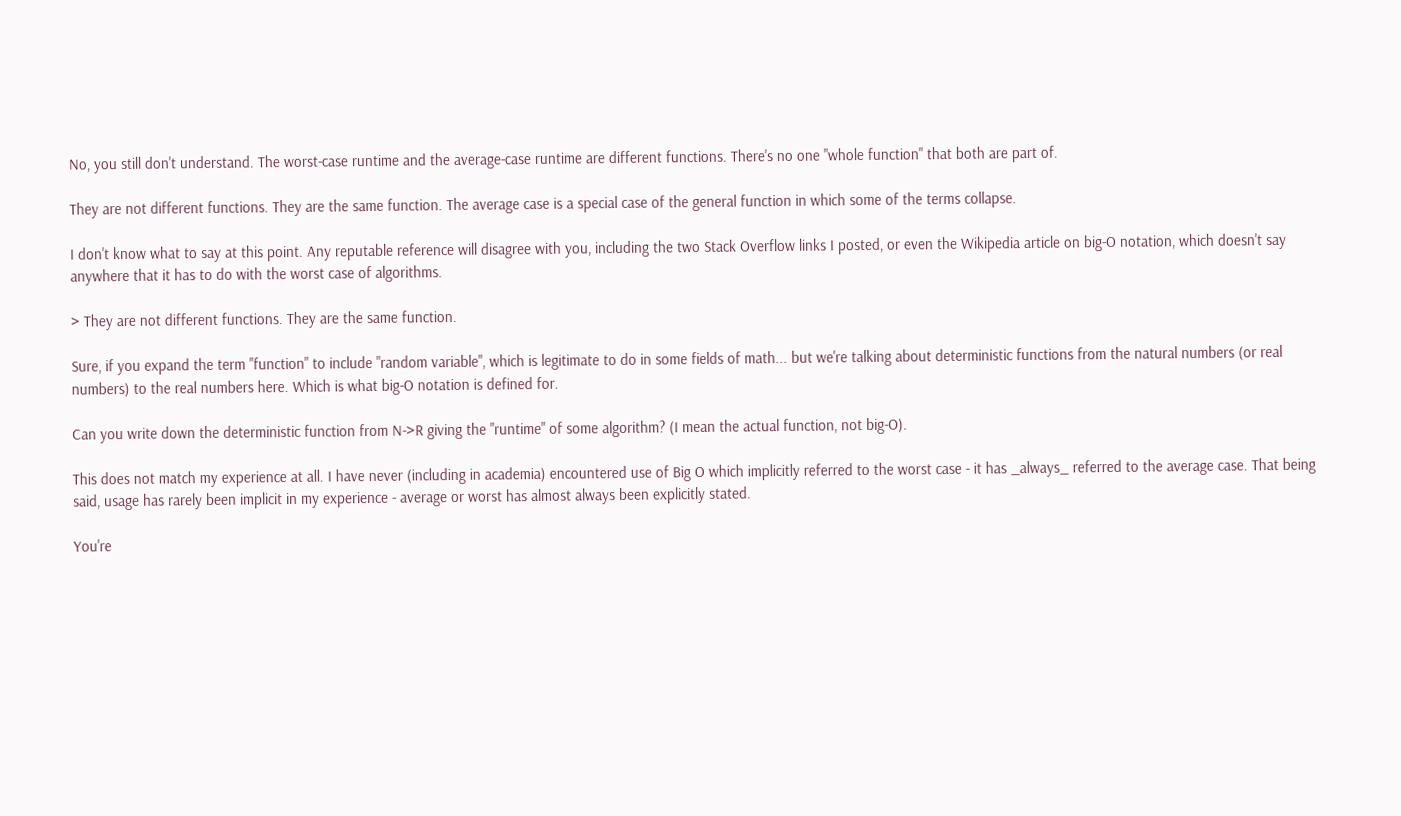No, you still don't understand. The worst-case runtime and the average-case runtime are different functions. There's no one "whole function" that both are part of.

They are not different functions. They are the same function. The average case is a special case of the general function in which some of the terms collapse.

I don't know what to say at this point. Any reputable reference will disagree with you, including the two Stack Overflow links I posted, or even the Wikipedia article on big-O notation, which doesn't say anywhere that it has to do with the worst case of algorithms.

> They are not different functions. They are the same function.

Sure, if you expand the term "function" to include "random variable", which is legitimate to do in some fields of math... but we're talking about deterministic functions from the natural numbers (or real numbers) to the real numbers here. Which is what big-O notation is defined for.

Can you write down the deterministic function from N->R giving the "runtime" of some algorithm? (I mean the actual function, not big-O).

This does not match my experience at all. I have never (including in academia) encountered use of Big O which implicitly referred to the worst case - it has _always_ referred to the average case. That being said, usage has rarely been implicit in my experience - average or worst has almost always been explicitly stated.

You're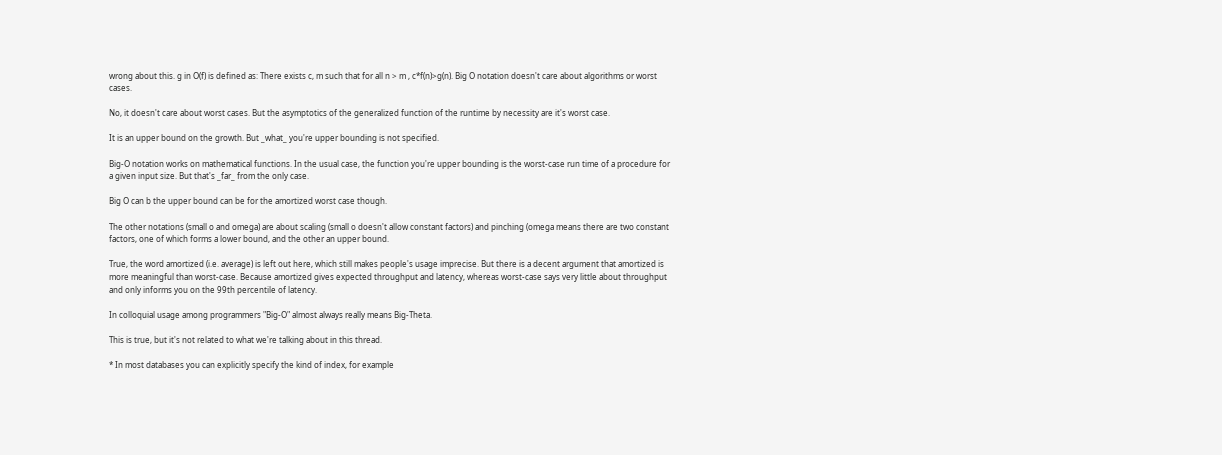wrong about this. g in O(f) is defined as: There exists c, m such that for all n > m , c*f(n)>g(n). Big O notation doesn't care about algorithms or worst cases.

No, it doesn't care about worst cases. But the asymptotics of the generalized function of the runtime by necessity are it's worst case.

It is an upper bound on the growth. But _what_ you're upper bounding is not specified.

Big-O notation works on mathematical functions. In the usual case, the function you're upper bounding is the worst-case run time of a procedure for a given input size. But that's _far_ from the only case.

Big O can b the upper bound can be for the amortized worst case though.

The other notations (small o and omega) are about scaling (small o doesn't allow constant factors) and pinching (omega means there are two constant factors, one of which forms a lower bound, and the other an upper bound.

True, the word amortized (i.e. average) is left out here, which still makes people's usage imprecise. But there is a decent argument that amortized is more meaningful than worst-case. Because amortized gives expected throughput and latency, whereas worst-case says very little about throughput and only informs you on the 99th percentile of latency.

In colloquial usage among programmers "Big-O" almost always really means Big-Theta.

This is true, but it's not related to what we're talking about in this thread.

* In most databases you can explicitly specify the kind of index, for example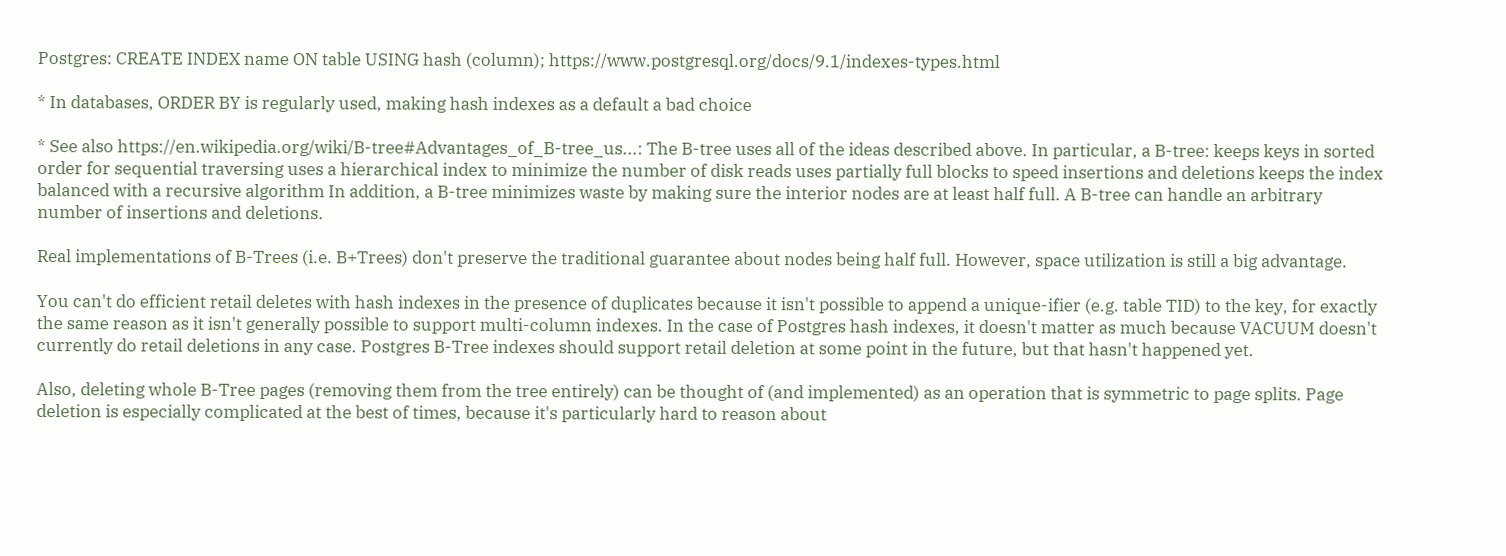Postgres: CREATE INDEX name ON table USING hash (column); https://www.postgresql.org/docs/9.1/indexes-types.html

* In databases, ORDER BY is regularly used, making hash indexes as a default a bad choice

* See also https://en.wikipedia.org/wiki/B-tree#Advantages_of_B-tree_us...: The B-tree uses all of the ideas described above. In particular, a B-tree: keeps keys in sorted order for sequential traversing uses a hierarchical index to minimize the number of disk reads uses partially full blocks to speed insertions and deletions keeps the index balanced with a recursive algorithm In addition, a B-tree minimizes waste by making sure the interior nodes are at least half full. A B-tree can handle an arbitrary number of insertions and deletions.

Real implementations of B-Trees (i.e. B+Trees) don't preserve the traditional guarantee about nodes being half full. However, space utilization is still a big advantage.

You can't do efficient retail deletes with hash indexes in the presence of duplicates because it isn't possible to append a unique-ifier (e.g. table TID) to the key, for exactly the same reason as it isn't generally possible to support multi-column indexes. In the case of Postgres hash indexes, it doesn't matter as much because VACUUM doesn't currently do retail deletions in any case. Postgres B-Tree indexes should support retail deletion at some point in the future, but that hasn't happened yet.

Also, deleting whole B-Tree pages (removing them from the tree entirely) can be thought of (and implemented) as an operation that is symmetric to page splits. Page deletion is especially complicated at the best of times, because it's particularly hard to reason about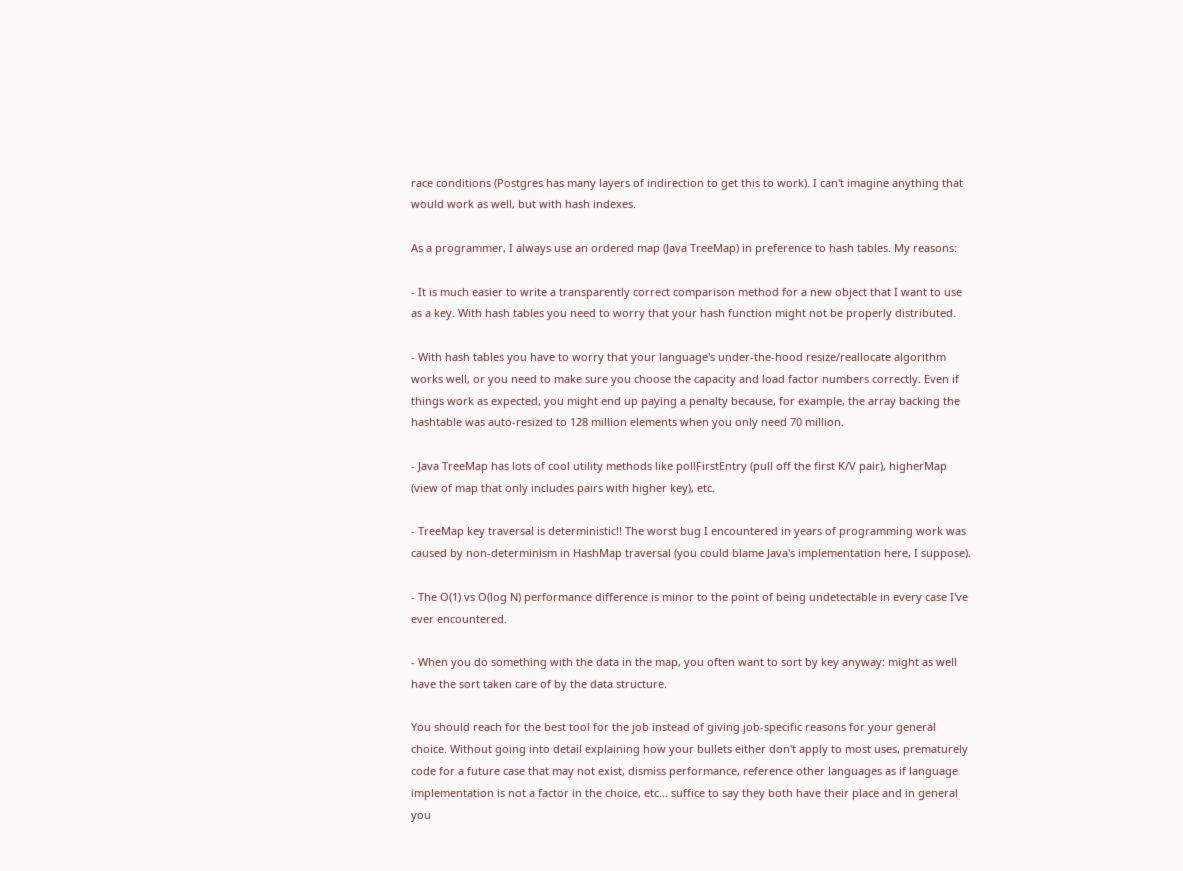race conditions (Postgres has many layers of indirection to get this to work). I can't imagine anything that would work as well, but with hash indexes.

As a programmer, I always use an ordered map (Java TreeMap) in preference to hash tables. My reasons:

- It is much easier to write a transparently correct comparison method for a new object that I want to use as a key. With hash tables you need to worry that your hash function might not be properly distributed.

- With hash tables you have to worry that your language's under-the-hood resize/reallocate algorithm works well, or you need to make sure you choose the capacity and load factor numbers correctly. Even if things work as expected, you might end up paying a penalty because, for example, the array backing the hashtable was auto-resized to 128 million elements when you only need 70 million.

- Java TreeMap has lots of cool utility methods like pollFirstEntry (pull off the first K/V pair), higherMap (view of map that only includes pairs with higher key), etc.

- TreeMap key traversal is deterministic!! The worst bug I encountered in years of programming work was caused by non-determinism in HashMap traversal (you could blame Java's implementation here, I suppose).

- The O(1) vs O(log N) performance difference is minor to the point of being undetectable in every case I've ever encountered.

- When you do something with the data in the map, you often want to sort by key anyway: might as well have the sort taken care of by the data structure.

You should reach for the best tool for the job instead of giving job-specific reasons for your general choice. Without going into detail explaining how your bullets either don't apply to most uses, prematurely code for a future case that may not exist, dismiss performance, reference other languages as if language implementation is not a factor in the choice, etc... suffice to say they both have their place and in general you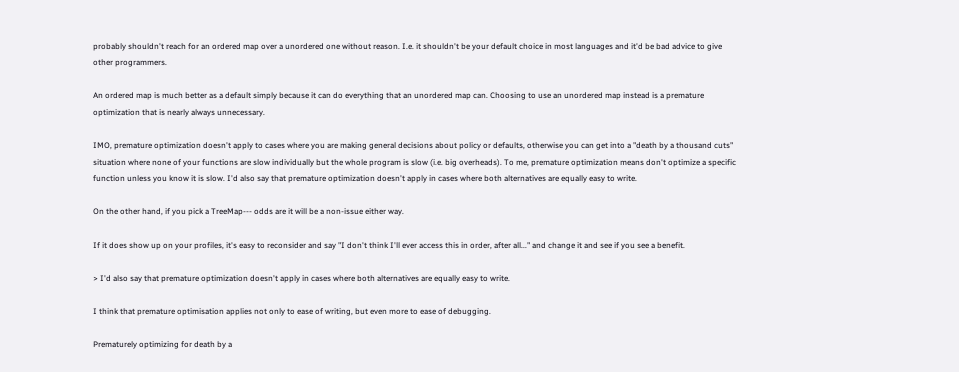probably shouldn't reach for an ordered map over a unordered one without reason. I.e. it shouldn't be your default choice in most languages and it'd be bad advice to give other programmers.

An ordered map is much better as a default simply because it can do everything that an unordered map can. Choosing to use an unordered map instead is a premature optimization that is nearly always unnecessary.

IMO, premature optimization doesn't apply to cases where you are making general decisions about policy or defaults, otherwise you can get into a "death by a thousand cuts" situation where none of your functions are slow individually but the whole program is slow (i.e. big overheads). To me, premature optimization means don't optimize a specific function unless you know it is slow. I'd also say that premature optimization doesn't apply in cases where both alternatives are equally easy to write.

On the other hand, if you pick a TreeMap--- odds are it will be a non-issue either way.

If it does show up on your profiles, it's easy to reconsider and say "I don't think I'll ever access this in order, after all..." and change it and see if you see a benefit.

> I'd also say that premature optimization doesn't apply in cases where both alternatives are equally easy to write.

I think that premature optimisation applies not only to ease of writing, but even more to ease of debugging.

Prematurely optimizing for death by a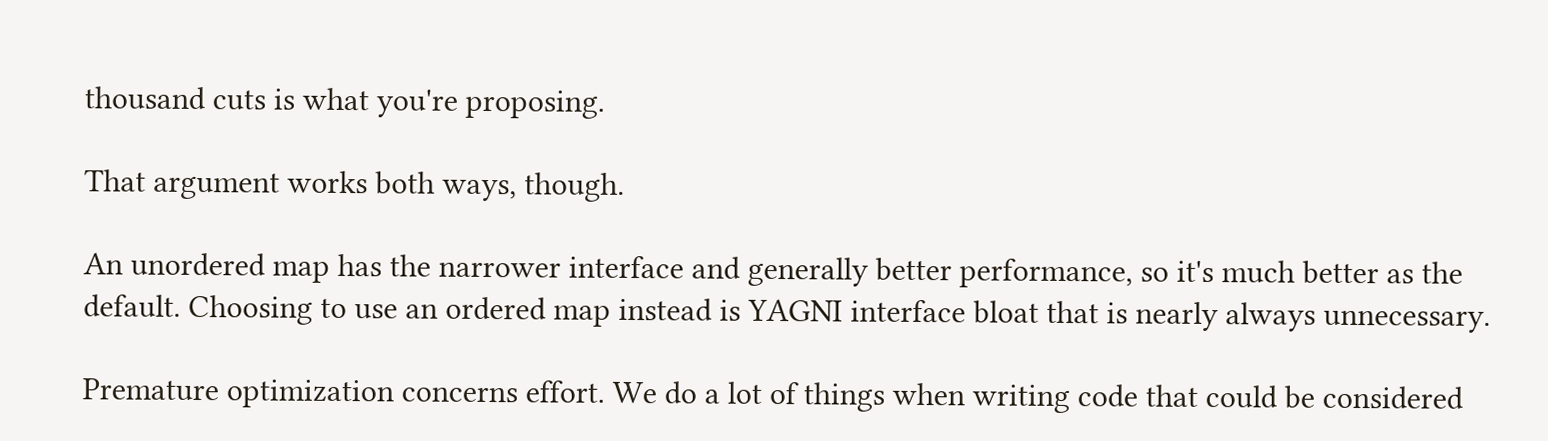thousand cuts is what you're proposing.

That argument works both ways, though.

An unordered map has the narrower interface and generally better performance, so it's much better as the default. Choosing to use an ordered map instead is YAGNI interface bloat that is nearly always unnecessary.

Premature optimization concerns effort. We do a lot of things when writing code that could be considered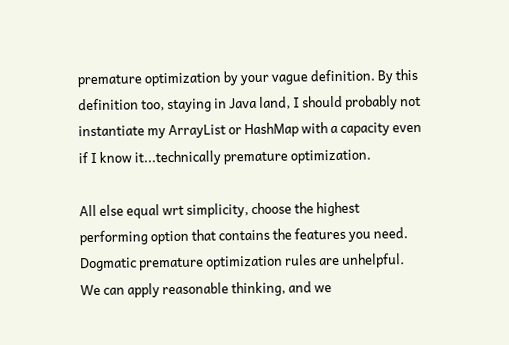premature optimization by your vague definition. By this definition too, staying in Java land, I should probably not instantiate my ArrayList or HashMap with a capacity even if I know it...technically premature optimization.

All else equal wrt simplicity, choose the highest performing option that contains the features you need. Dogmatic premature optimization rules are unhelpful. We can apply reasonable thinking, and we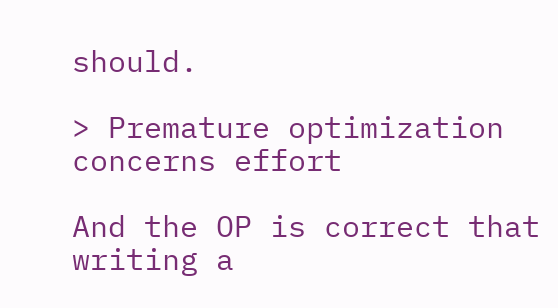should.

> Premature optimization concerns effort

And the OP is correct that writing a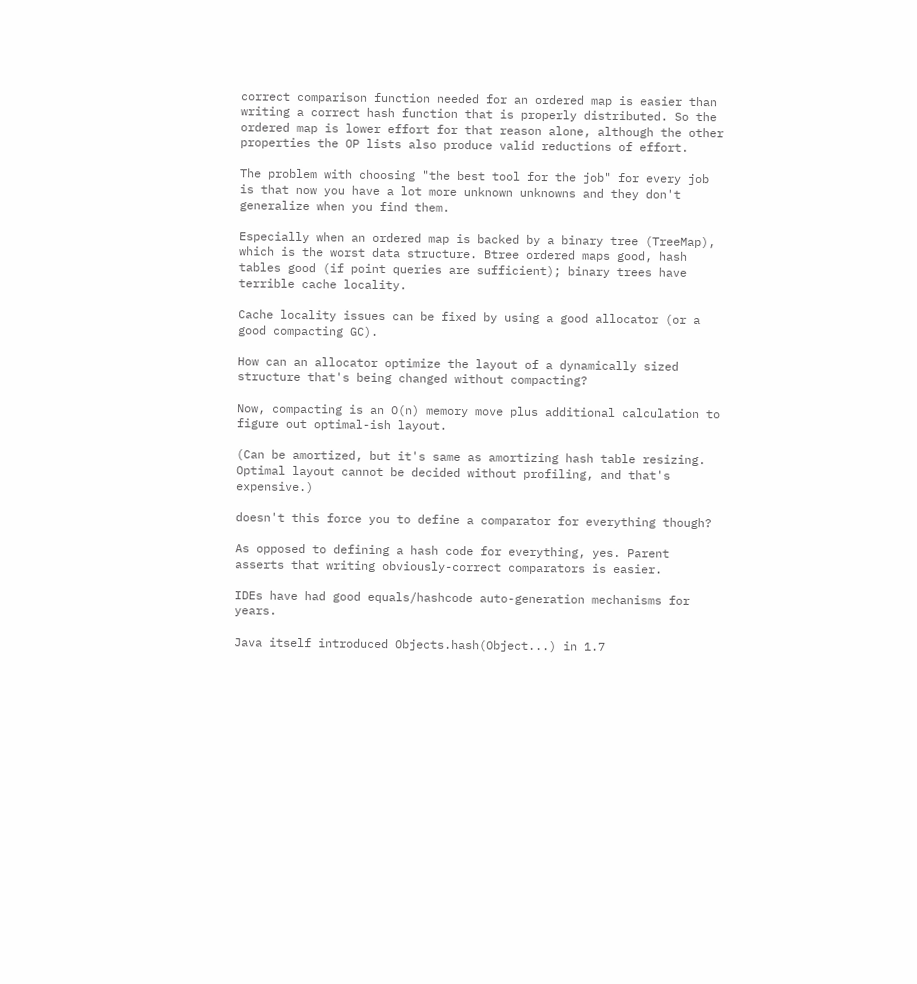correct comparison function needed for an ordered map is easier than writing a correct hash function that is properly distributed. So the ordered map is lower effort for that reason alone, although the other properties the OP lists also produce valid reductions of effort.

The problem with choosing "the best tool for the job" for every job is that now you have a lot more unknown unknowns and they don't generalize when you find them.

Especially when an ordered map is backed by a binary tree (TreeMap), which is the worst data structure. Btree ordered maps good, hash tables good (if point queries are sufficient); binary trees have terrible cache locality.

Cache locality issues can be fixed by using a good allocator (or a good compacting GC).

How can an allocator optimize the layout of a dynamically sized structure that's being changed without compacting?

Now, compacting is an O(n) memory move plus additional calculation to figure out optimal-ish layout.

(Can be amortized, but it's same as amortizing hash table resizing. Optimal layout cannot be decided without profiling, and that's expensive.)

doesn't this force you to define a comparator for everything though?

As opposed to defining a hash code for everything, yes. Parent asserts that writing obviously-correct comparators is easier.

IDEs have had good equals/hashcode auto-generation mechanisms for years.

Java itself introduced Objects.hash(Object...) in 1.7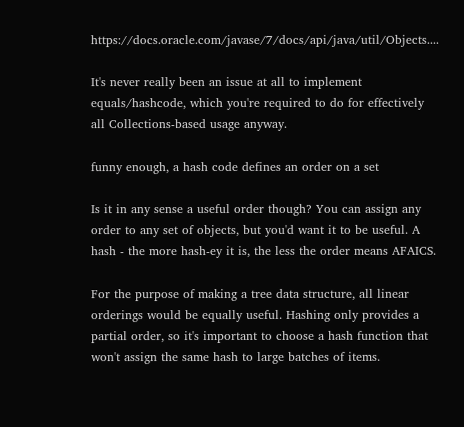https://docs.oracle.com/javase/7/docs/api/java/util/Objects....

It's never really been an issue at all to implement equals/hashcode, which you're required to do for effectively all Collections-based usage anyway.

funny enough, a hash code defines an order on a set

Is it in any sense a useful order though? You can assign any order to any set of objects, but you'd want it to be useful. A hash - the more hash-ey it is, the less the order means AFAICS.

For the purpose of making a tree data structure, all linear orderings would be equally useful. Hashing only provides a partial order, so it's important to choose a hash function that won't assign the same hash to large batches of items.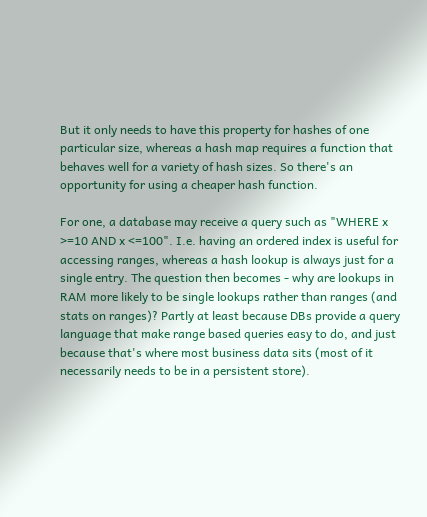But it only needs to have this property for hashes of one particular size, whereas a hash map requires a function that behaves well for a variety of hash sizes. So there's an opportunity for using a cheaper hash function.

For one, a database may receive a query such as "WHERE x >=10 AND x <=100". I.e. having an ordered index is useful for accessing ranges, whereas a hash lookup is always just for a single entry. The question then becomes - why are lookups in RAM more likely to be single lookups rather than ranges (and stats on ranges)? Partly at least because DBs provide a query language that make range based queries easy to do, and just because that's where most business data sits (most of it necessarily needs to be in a persistent store).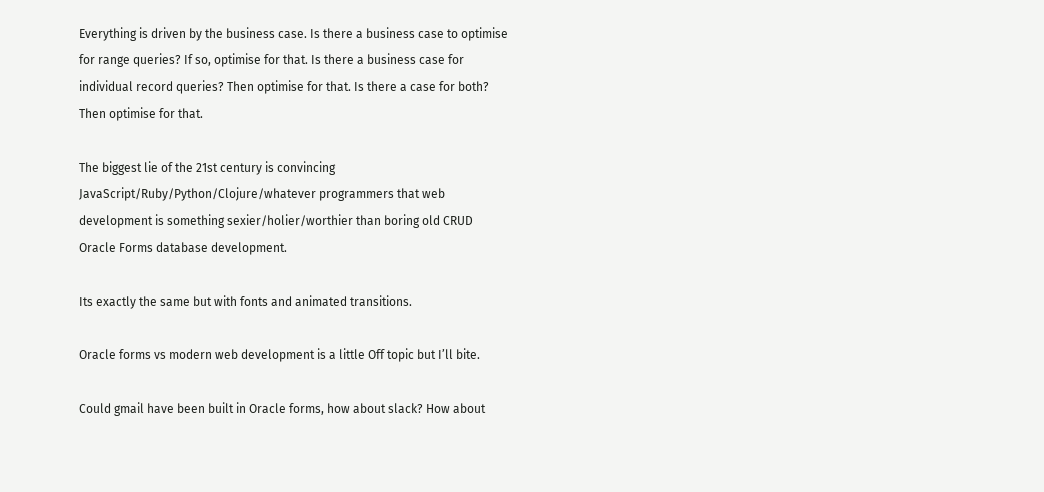Everything is driven by the business case. Is there a business case to optimise for range queries? If so, optimise for that. Is there a business case for individual record queries? Then optimise for that. Is there a case for both? Then optimise for that.

The biggest lie of the 21st century is convincing JavaScript/Ruby/Python/Clojure/whatever programmers that web development is something sexier/holier/worthier than boring old CRUD Oracle Forms database development.

Its exactly the same but with fonts and animated transitions.

Oracle forms vs modern web development is a little Off topic but I’ll bite.

Could gmail have been built in Oracle forms, how about slack? How about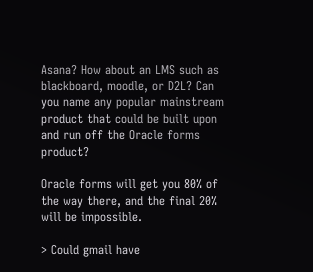Asana? How about an LMS such as blackboard, moodle, or D2L? Can you name any popular mainstream product that could be built upon and run off the Oracle forms product?

Oracle forms will get you 80% of the way there, and the final 20% will be impossible.

> Could gmail have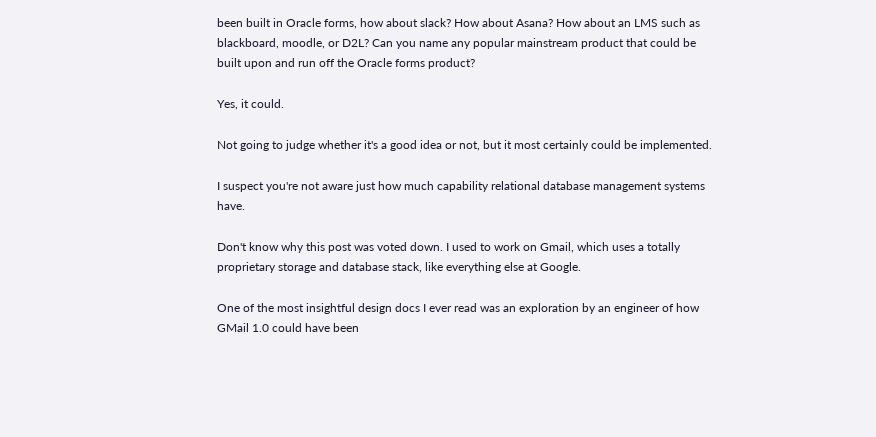been built in Oracle forms, how about slack? How about Asana? How about an LMS such as blackboard, moodle, or D2L? Can you name any popular mainstream product that could be built upon and run off the Oracle forms product?

Yes, it could.

Not going to judge whether it's a good idea or not, but it most certainly could be implemented.

I suspect you're not aware just how much capability relational database management systems have.

Don't know why this post was voted down. I used to work on Gmail, which uses a totally proprietary storage and database stack, like everything else at Google.

One of the most insightful design docs I ever read was an exploration by an engineer of how GMail 1.0 could have been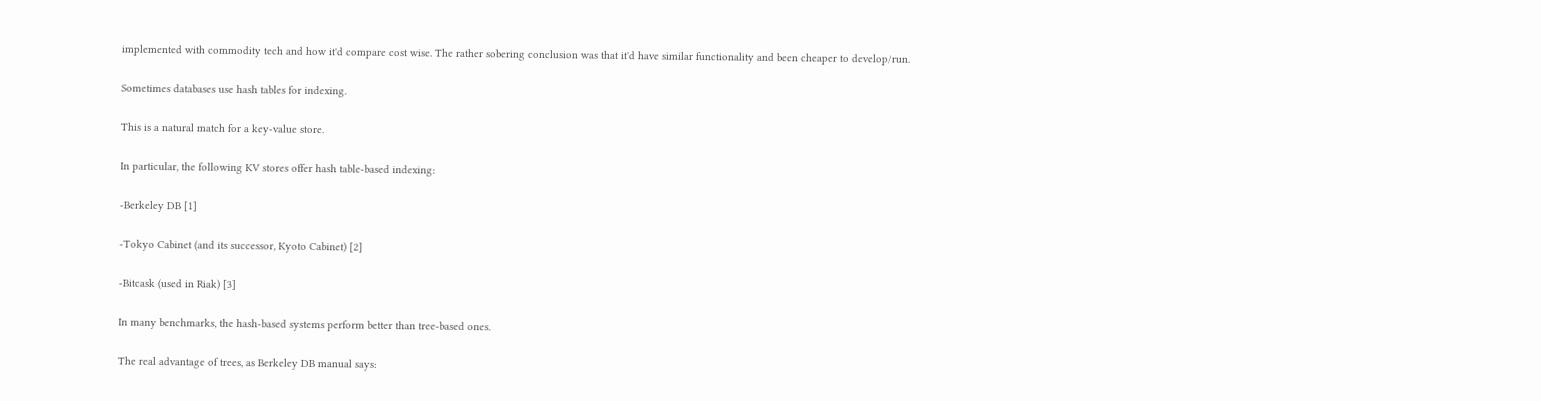implemented with commodity tech and how it'd compare cost wise. The rather sobering conclusion was that it'd have similar functionality and been cheaper to develop/run.

Sometimes databases use hash tables for indexing.

This is a natural match for a key-value store.

In particular, the following KV stores offer hash table-based indexing:

-Berkeley DB [1]

-Tokyo Cabinet (and its successor, Kyoto Cabinet) [2]

-Bitcask (used in Riak) [3]

In many benchmarks, the hash-based systems perform better than tree-based ones.

The real advantage of trees, as Berkeley DB manual says: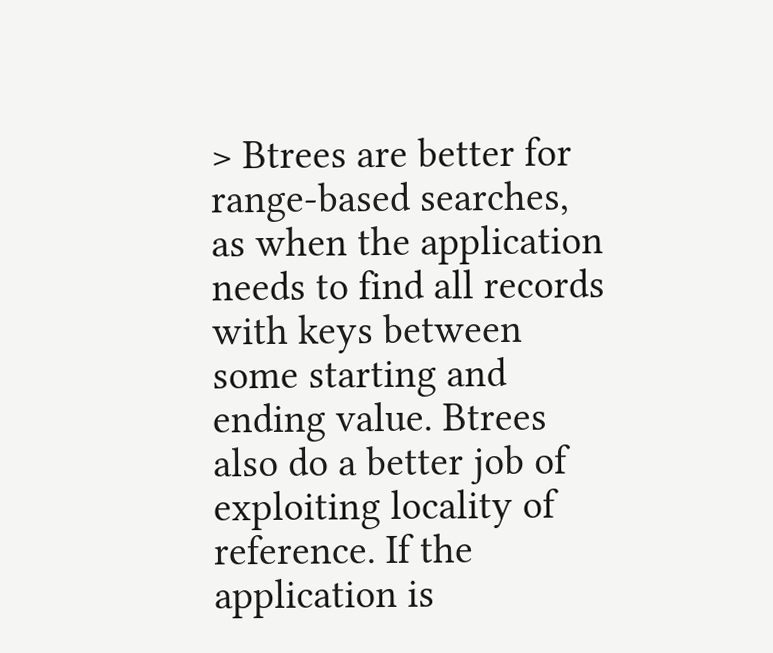> Btrees are better for range-based searches, as when the application needs to find all records with keys between some starting and ending value. Btrees also do a better job of exploiting locality of reference. If the application is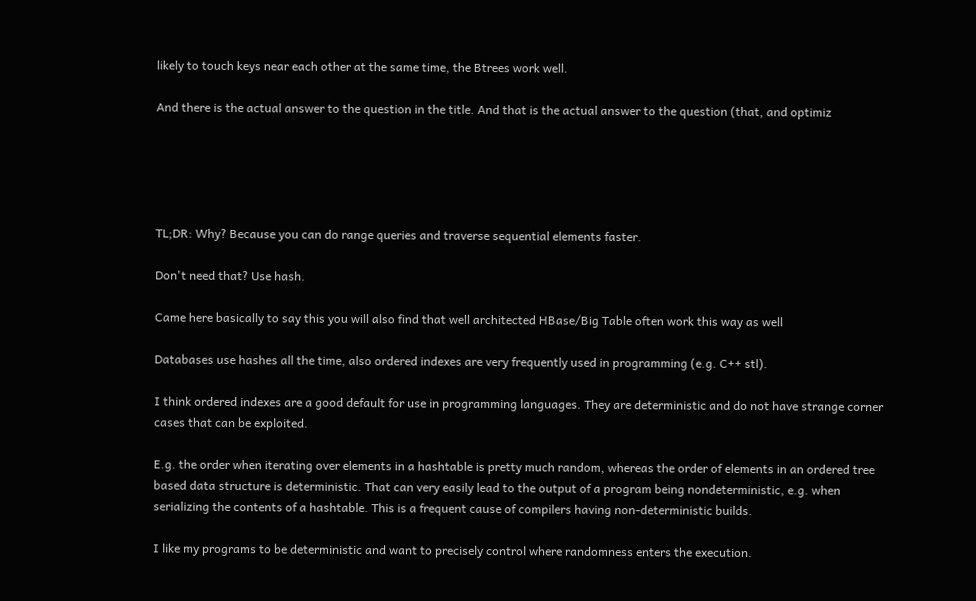likely to touch keys near each other at the same time, the Btrees work well.

And there is the actual answer to the question in the title. And that is the actual answer to the question (that, and optimiz





TL;DR: Why? Because you can do range queries and traverse sequential elements faster.

Don't need that? Use hash.

Came here basically to say this you will also find that well architected HBase/Big Table often work this way as well

Databases use hashes all the time, also ordered indexes are very frequently used in programming (e.g. C++ stl).

I think ordered indexes are a good default for use in programming languages. They are deterministic and do not have strange corner cases that can be exploited.

E.g. the order when iterating over elements in a hashtable is pretty much random, whereas the order of elements in an ordered tree based data structure is deterministic. That can very easily lead to the output of a program being nondeterministic, e.g. when serializing the contents of a hashtable. This is a frequent cause of compilers having non-deterministic builds.

I like my programs to be deterministic and want to precisely control where randomness enters the execution.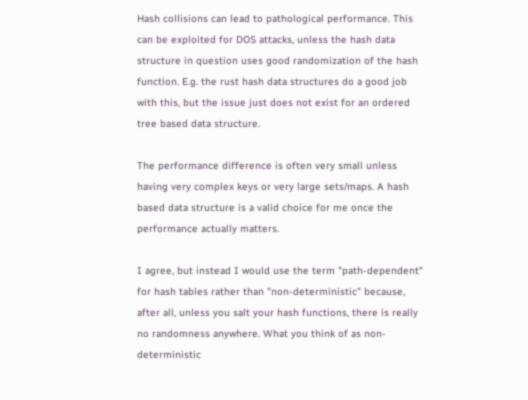Hash collisions can lead to pathological performance. This can be exploited for DOS attacks, unless the hash data structure in question uses good randomization of the hash function. E.g. the rust hash data structures do a good job with this, but the issue just does not exist for an ordered tree based data structure.

The performance difference is often very small unless having very complex keys or very large sets/maps. A hash based data structure is a valid choice for me once the performance actually matters.

I agree, but instead I would use the term "path-dependent" for hash tables rather than "non-deterministic" because, after all, unless you salt your hash functions, there is really no randomness anywhere. What you think of as non-deterministic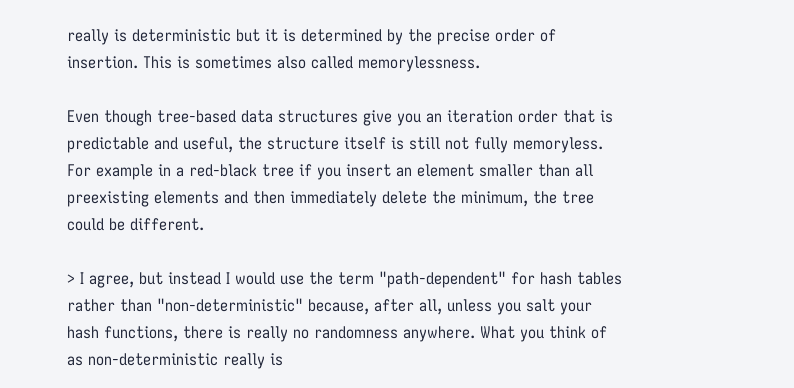really is deterministic but it is determined by the precise order of insertion. This is sometimes also called memorylessness.

Even though tree-based data structures give you an iteration order that is predictable and useful, the structure itself is still not fully memoryless. For example in a red-black tree if you insert an element smaller than all preexisting elements and then immediately delete the minimum, the tree could be different.

> I agree, but instead I would use the term "path-dependent" for hash tables rather than "non-deterministic" because, after all, unless you salt your hash functions, there is really no randomness anywhere. What you think of as non-deterministic really is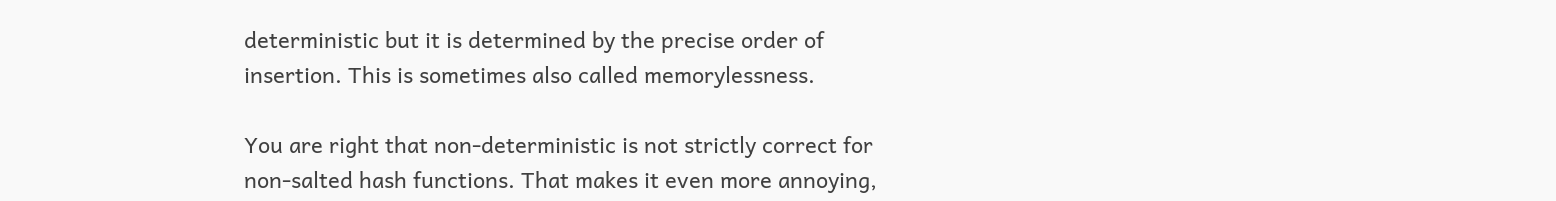deterministic but it is determined by the precise order of insertion. This is sometimes also called memorylessness.

You are right that non-deterministic is not strictly correct for non-salted hash functions. That makes it even more annoying,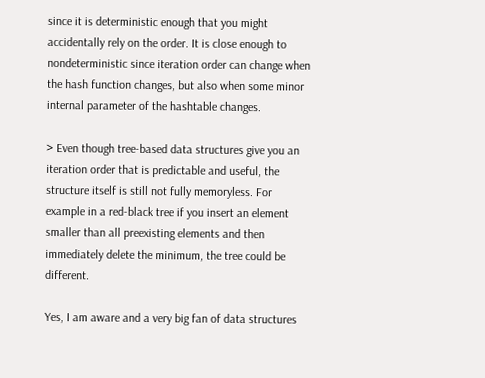since it is deterministic enough that you might accidentally rely on the order. It is close enough to nondeterministic since iteration order can change when the hash function changes, but also when some minor internal parameter of the hashtable changes.

> Even though tree-based data structures give you an iteration order that is predictable and useful, the structure itself is still not fully memoryless. For example in a red-black tree if you insert an element smaller than all preexisting elements and then immediately delete the minimum, the tree could be different.

Yes, I am aware and a very big fan of data structures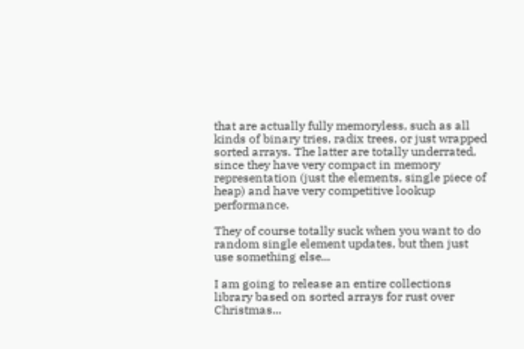that are actually fully memoryless, such as all kinds of binary tries, radix trees, or just wrapped sorted arrays. The latter are totally underrated, since they have very compact in memory representation (just the elements, single piece of heap) and have very competitive lookup performance.

They of course totally suck when you want to do random single element updates, but then just use something else...

I am going to release an entire collections library based on sorted arrays for rust over Christmas...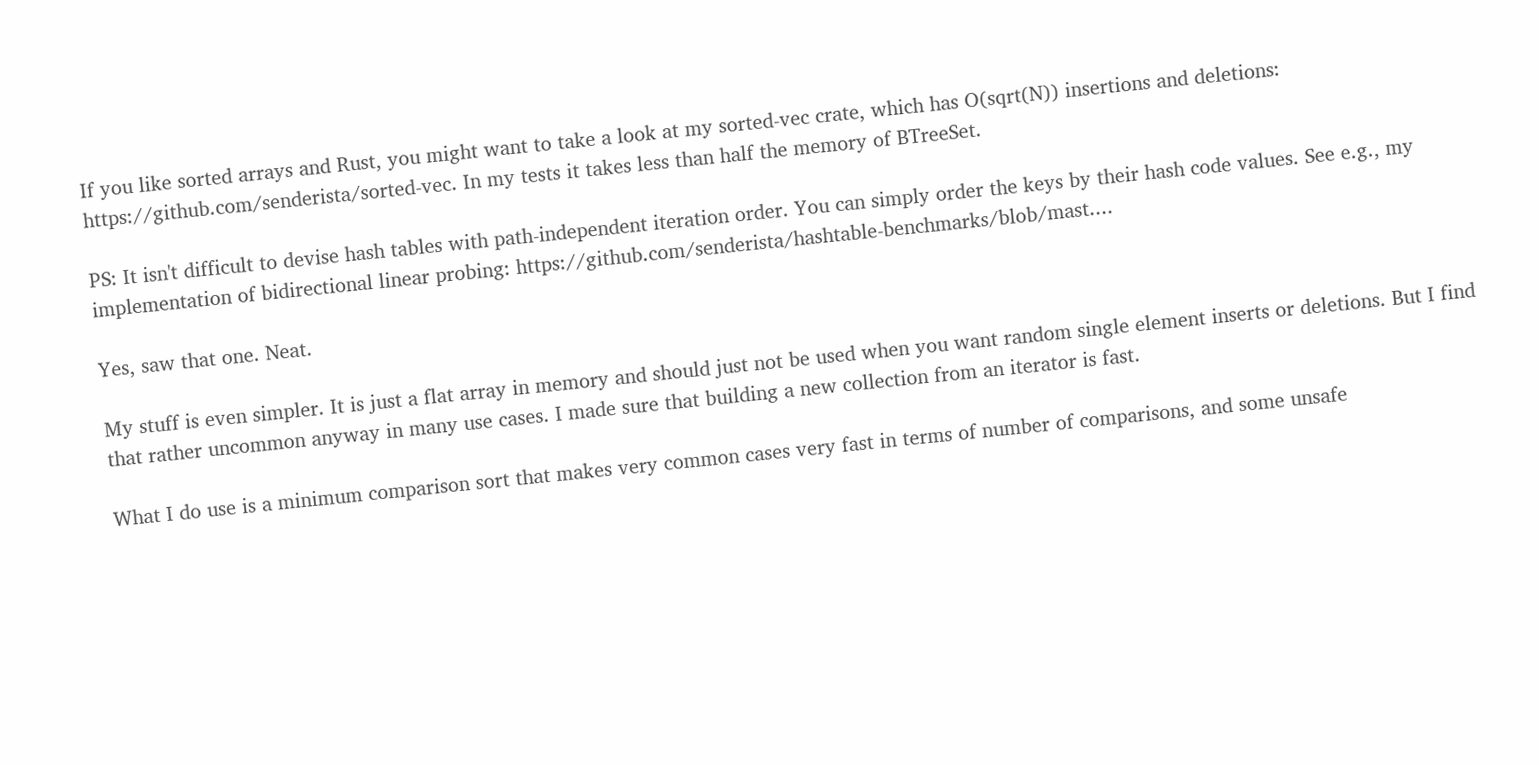If you like sorted arrays and Rust, you might want to take a look at my sorted-vec crate, which has O(sqrt(N)) insertions and deletions: https://github.com/senderista/sorted-vec. In my tests it takes less than half the memory of BTreeSet.

PS: It isn't difficult to devise hash tables with path-independent iteration order. You can simply order the keys by their hash code values. See e.g., my implementation of bidirectional linear probing: https://github.com/senderista/hashtable-benchmarks/blob/mast....

Yes, saw that one. Neat.

My stuff is even simpler. It is just a flat array in memory and should just not be used when you want random single element inserts or deletions. But I find that rather uncommon anyway in many use cases. I made sure that building a new collection from an iterator is fast.

What I do use is a minimum comparison sort that makes very common cases very fast in terms of number of comparisons, and some unsafe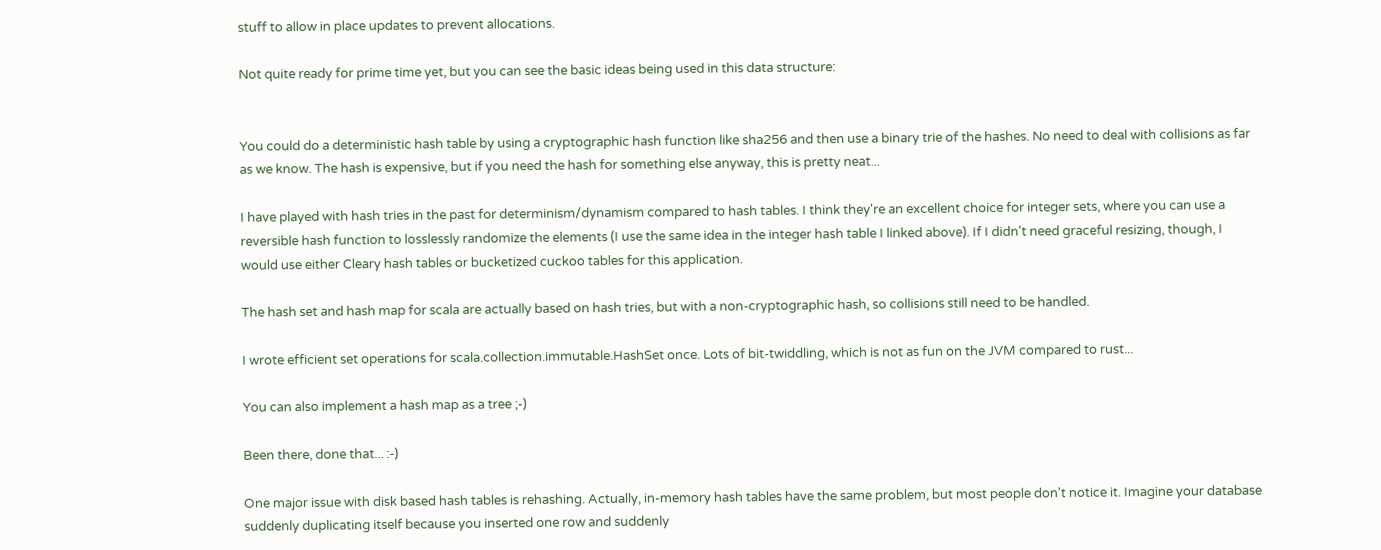stuff to allow in place updates to prevent allocations.

Not quite ready for prime time yet, but you can see the basic ideas being used in this data structure:


You could do a deterministic hash table by using a cryptographic hash function like sha256 and then use a binary trie of the hashes. No need to deal with collisions as far as we know. The hash is expensive, but if you need the hash for something else anyway, this is pretty neat...

I have played with hash tries in the past for determinism/dynamism compared to hash tables. I think they're an excellent choice for integer sets, where you can use a reversible hash function to losslessly randomize the elements (I use the same idea in the integer hash table I linked above). If I didn't need graceful resizing, though, I would use either Cleary hash tables or bucketized cuckoo tables for this application.

The hash set and hash map for scala are actually based on hash tries, but with a non-cryptographic hash, so collisions still need to be handled.

I wrote efficient set operations for scala.collection.immutable.HashSet once. Lots of bit-twiddling, which is not as fun on the JVM compared to rust...

You can also implement a hash map as a tree ;-)

Been there, done that... :-)

One major issue with disk based hash tables is rehashing. Actually, in-memory hash tables have the same problem, but most people don't notice it. Imagine your database suddenly duplicating itself because you inserted one row and suddenly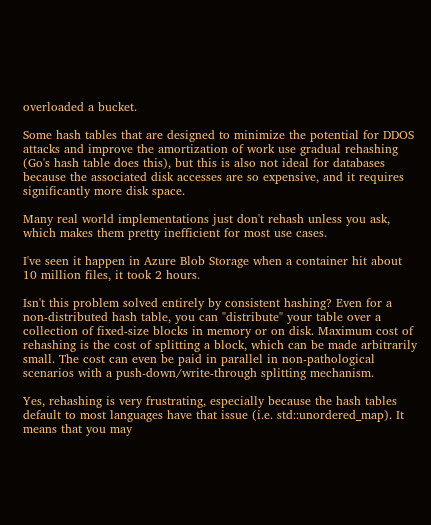overloaded a bucket.

Some hash tables that are designed to minimize the potential for DDOS attacks and improve the amortization of work use gradual rehashing (Go's hash table does this), but this is also not ideal for databases because the associated disk accesses are so expensive, and it requires significantly more disk space.

Many real world implementations just don't rehash unless you ask, which makes them pretty inefficient for most use cases.

I've seen it happen in Azure Blob Storage when a container hit about 10 million files, it took 2 hours.

Isn't this problem solved entirely by consistent hashing? Even for a non-distributed hash table, you can "distribute" your table over a collection of fixed-size blocks in memory or on disk. Maximum cost of rehashing is the cost of splitting a block, which can be made arbitrarily small. The cost can even be paid in parallel in non-pathological scenarios with a push-down/write-through splitting mechanism.

Yes, rehashing is very frustrating, especially because the hash tables default to most languages have that issue (i.e. std::unordered_map). It means that you may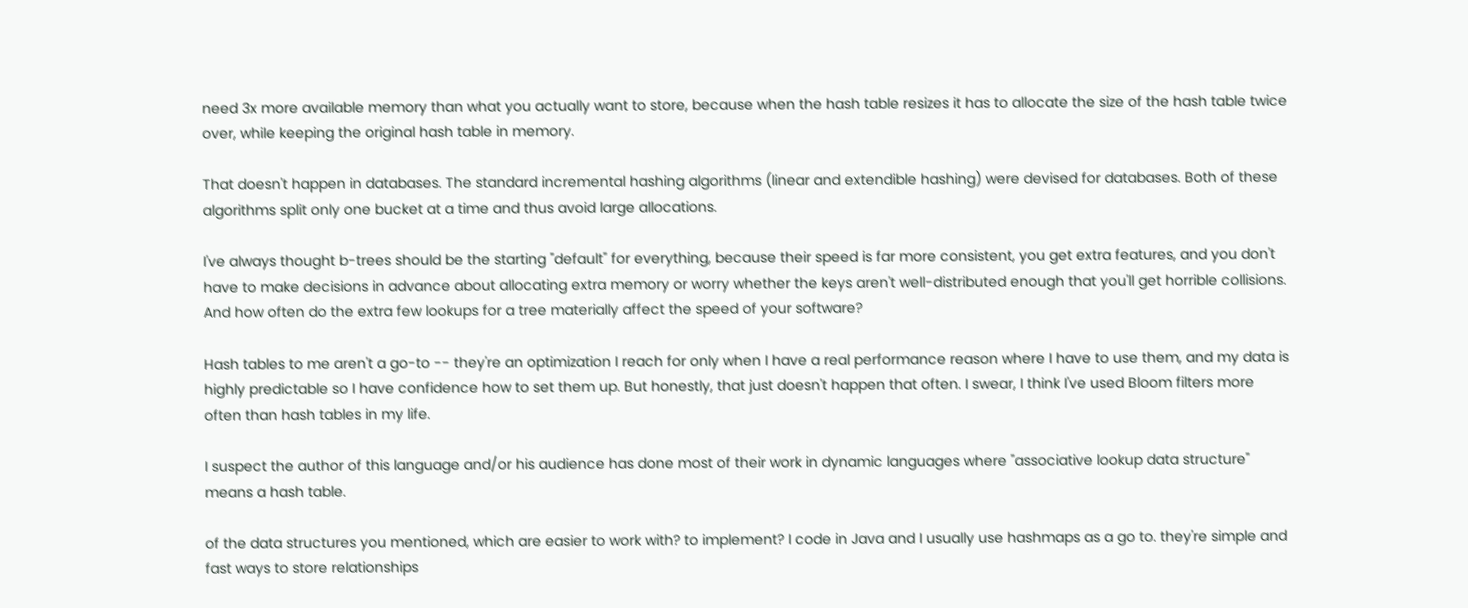need 3x more available memory than what you actually want to store, because when the hash table resizes it has to allocate the size of the hash table twice over, while keeping the original hash table in memory.

That doesn't happen in databases. The standard incremental hashing algorithms (linear and extendible hashing) were devised for databases. Both of these algorithms split only one bucket at a time and thus avoid large allocations.

I've always thought b-trees should be the starting "default" for everything, because their speed is far more consistent, you get extra features, and you don't have to make decisions in advance about allocating extra memory or worry whether the keys aren't well-distributed enough that you'll get horrible collisions. And how often do the extra few lookups for a tree materially affect the speed of your software?

Hash tables to me aren't a go-to -- they're an optimization I reach for only when I have a real performance reason where I have to use them, and my data is highly predictable so I have confidence how to set them up. But honestly, that just doesn't happen that often. I swear, I think I've used Bloom filters more often than hash tables in my life.

I suspect the author of this language and/or his audience has done most of their work in dynamic languages where "associative lookup data structure" means a hash table.

of the data structures you mentioned, which are easier to work with? to implement? I code in Java and I usually use hashmaps as a go to. they're simple and fast ways to store relationships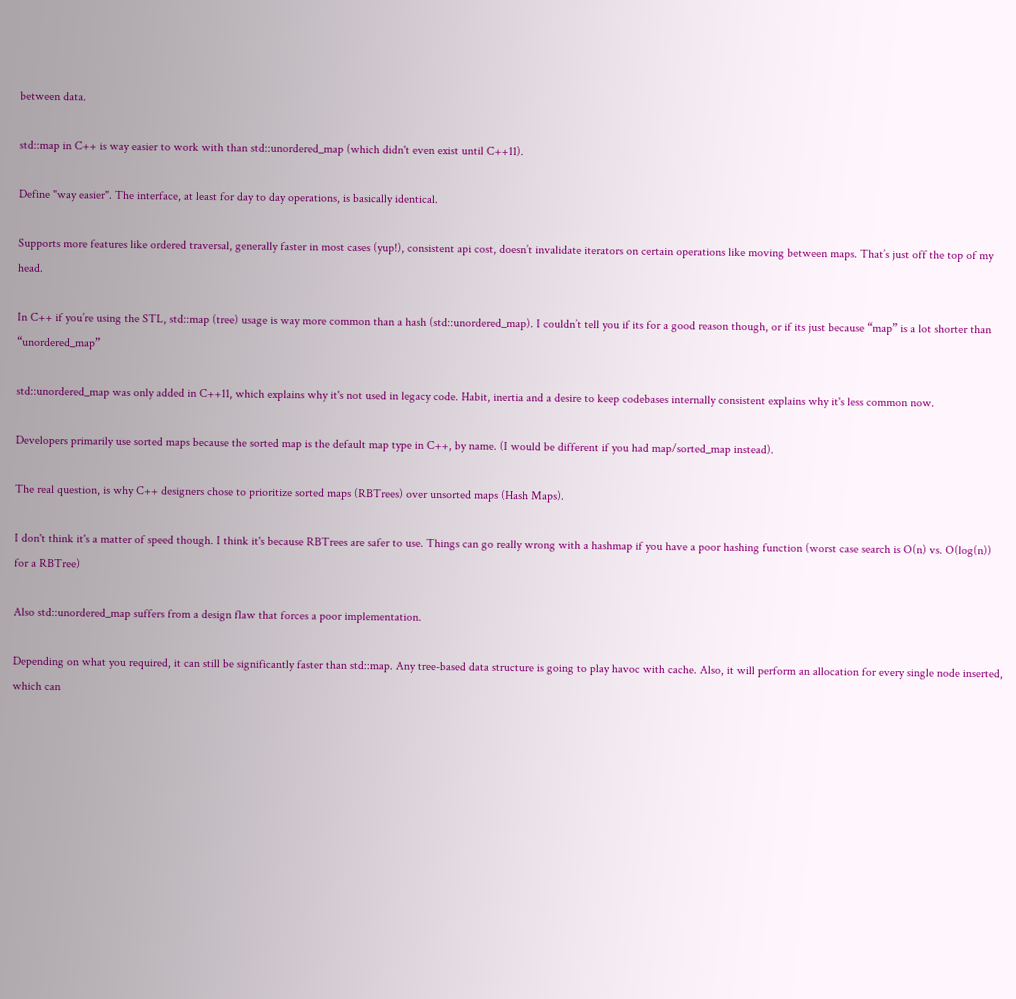between data.

std::map in C++ is way easier to work with than std::unordered_map (which didn't even exist until C++11).

Define "way easier". The interface, at least for day to day operations, is basically identical.

Supports more features like ordered traversal, generally faster in most cases (yup!), consistent api cost, doesn’t invalidate iterators on certain operations like moving between maps. That’s just off the top of my head.

In C++ if you’re using the STL, std::map (tree) usage is way more common than a hash (std::unordered_map). I couldn’t tell you if its for a good reason though, or if its just because “map” is a lot shorter than “unordered_map”

std::unordered_map was only added in C++11, which explains why it's not used in legacy code. Habit, inertia and a desire to keep codebases internally consistent explains why it's less common now.

Developers primarily use sorted maps because the sorted map is the default map type in C++, by name. (I would be different if you had map/sorted_map instead).

The real question, is why C++ designers chose to prioritize sorted maps (RBTrees) over unsorted maps (Hash Maps).

I don't think it's a matter of speed though. I think it's because RBTrees are safer to use. Things can go really wrong with a hashmap if you have a poor hashing function (worst case search is O(n) vs. O(log(n)) for a RBTree)

Also std::unordered_map suffers from a design flaw that forces a poor implementation.

Depending on what you required, it can still be significantly faster than std::map. Any tree-based data structure is going to play havoc with cache. Also, it will perform an allocation for every single node inserted, which can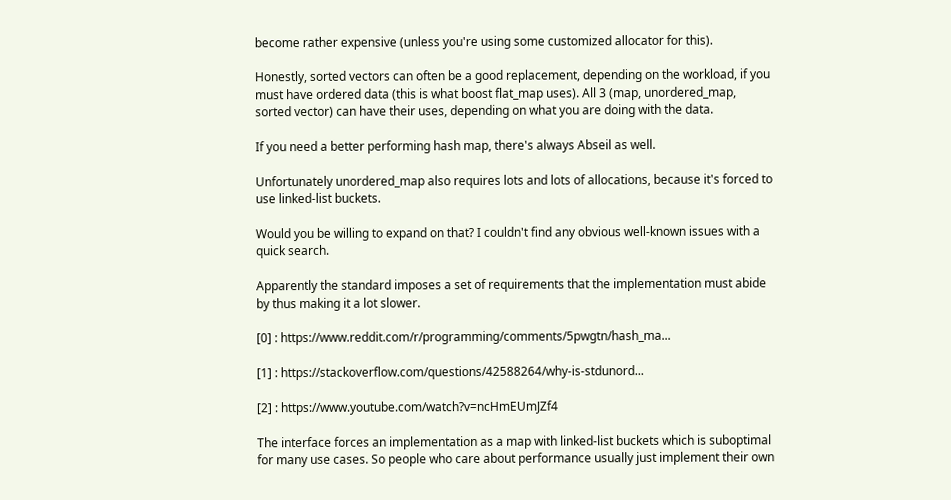become rather expensive (unless you're using some customized allocator for this).

Honestly, sorted vectors can often be a good replacement, depending on the workload, if you must have ordered data (this is what boost flat_map uses). All 3 (map, unordered_map, sorted vector) can have their uses, depending on what you are doing with the data.

If you need a better performing hash map, there's always Abseil as well.

Unfortunately unordered_map also requires lots and lots of allocations, because it's forced to use linked-list buckets.

Would you be willing to expand on that? I couldn't find any obvious well-known issues with a quick search.

Apparently the standard imposes a set of requirements that the implementation must abide by thus making it a lot slower.

[0] : https://www.reddit.com/r/programming/comments/5pwgtn/hash_ma...

[1] : https://stackoverflow.com/questions/42588264/why-is-stdunord...

[2] : https://www.youtube.com/watch?v=ncHmEUmJZf4

The interface forces an implementation as a map with linked-list buckets which is suboptimal for many use cases. So people who care about performance usually just implement their own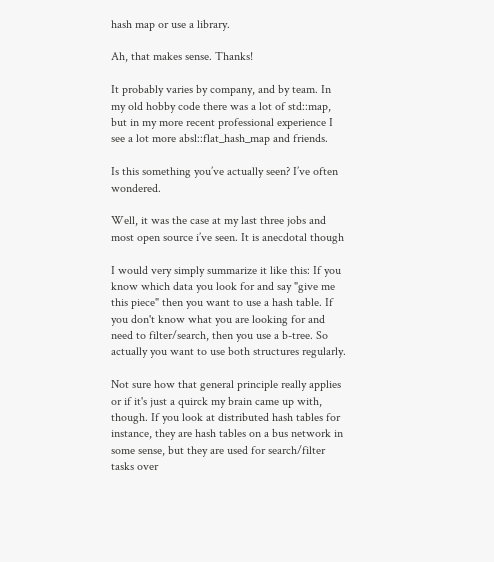hash map or use a library.

Ah, that makes sense. Thanks!

It probably varies by company, and by team. In my old hobby code there was a lot of std::map, but in my more recent professional experience I see a lot more absl::flat_hash_map and friends.

Is this something you’ve actually seen? I’ve often wondered.

Well, it was the case at my last three jobs and most open source i’ve seen. It is anecdotal though

I would very simply summarize it like this: If you know which data you look for and say "give me this piece" then you want to use a hash table. If you don't know what you are looking for and need to filter/search, then you use a b-tree. So actually you want to use both structures regularly.

Not sure how that general principle really applies or if it's just a quirck my brain came up with, though. If you look at distributed hash tables for instance, they are hash tables on a bus network in some sense, but they are used for search/filter tasks over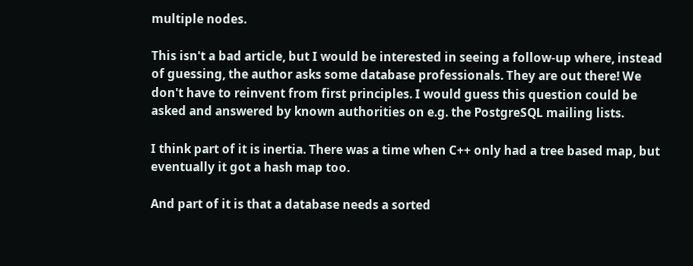multiple nodes.

This isn't a bad article, but I would be interested in seeing a follow-up where, instead of guessing, the author asks some database professionals. They are out there! We don't have to reinvent from first principles. I would guess this question could be asked and answered by known authorities on e.g. the PostgreSQL mailing lists.

I think part of it is inertia. There was a time when C++ only had a tree based map, but eventually it got a hash map too.

And part of it is that a database needs a sorted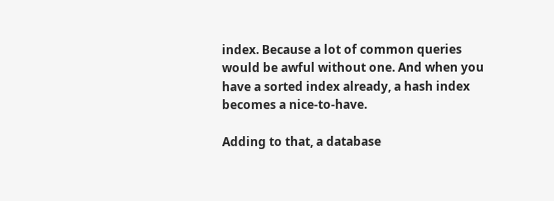index. Because a lot of common queries would be awful without one. And when you have a sorted index already, a hash index becomes a nice-to-have.

Adding to that, a database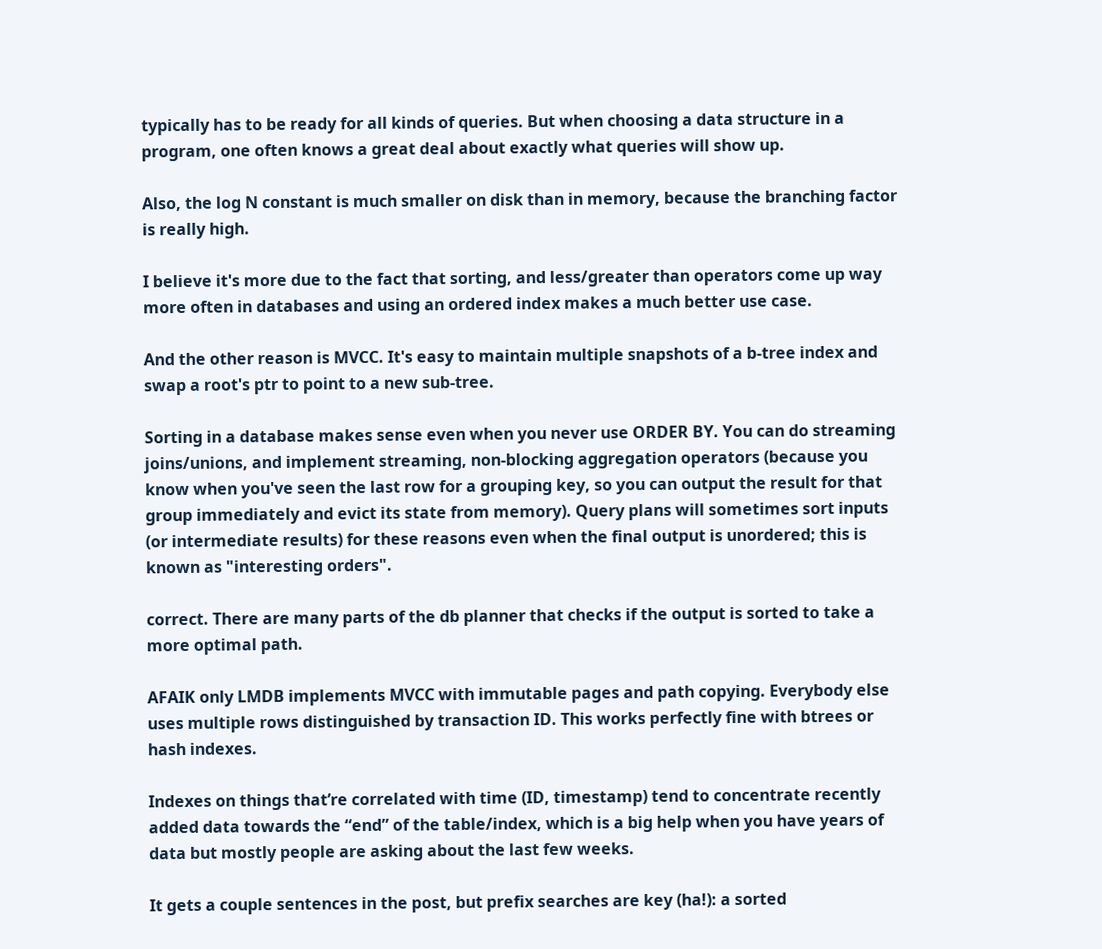typically has to be ready for all kinds of queries. But when choosing a data structure in a program, one often knows a great deal about exactly what queries will show up.

Also, the log N constant is much smaller on disk than in memory, because the branching factor is really high.

I believe it's more due to the fact that sorting, and less/greater than operators come up way more often in databases and using an ordered index makes a much better use case.

And the other reason is MVCC. It's easy to maintain multiple snapshots of a b-tree index and swap a root's ptr to point to a new sub-tree.

Sorting in a database makes sense even when you never use ORDER BY. You can do streaming joins/unions, and implement streaming, non-blocking aggregation operators (because you know when you've seen the last row for a grouping key, so you can output the result for that group immediately and evict its state from memory). Query plans will sometimes sort inputs (or intermediate results) for these reasons even when the final output is unordered; this is known as "interesting orders".

correct. There are many parts of the db planner that checks if the output is sorted to take a more optimal path.

AFAIK only LMDB implements MVCC with immutable pages and path copying. Everybody else uses multiple rows distinguished by transaction ID. This works perfectly fine with btrees or hash indexes.

Indexes on things that’re correlated with time (ID, timestamp) tend to concentrate recently added data towards the “end” of the table/index, which is a big help when you have years of data but mostly people are asking about the last few weeks.

It gets a couple sentences in the post, but prefix searches are key (ha!): a sorted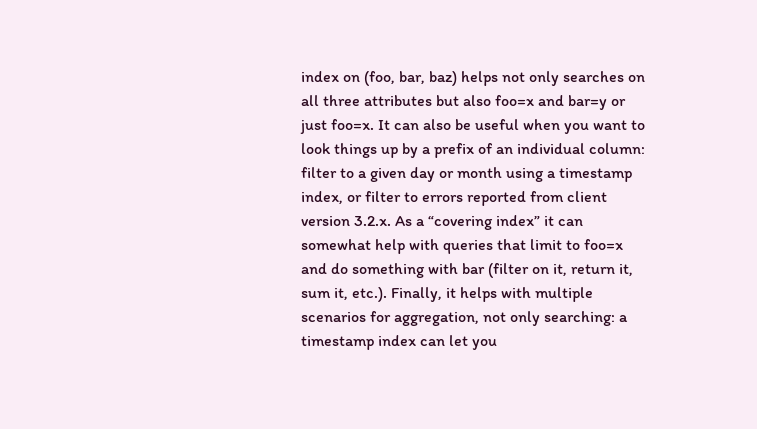index on (foo, bar, baz) helps not only searches on all three attributes but also foo=x and bar=y or just foo=x. It can also be useful when you want to look things up by a prefix of an individual column: filter to a given day or month using a timestamp index, or filter to errors reported from client version 3.2.x. As a “covering index” it can somewhat help with queries that limit to foo=x and do something with bar (filter on it, return it, sum it, etc.). Finally, it helps with multiple scenarios for aggregation, not only searching: a timestamp index can let you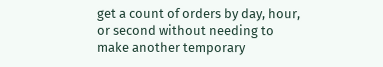get a count of orders by day, hour, or second without needing to make another temporary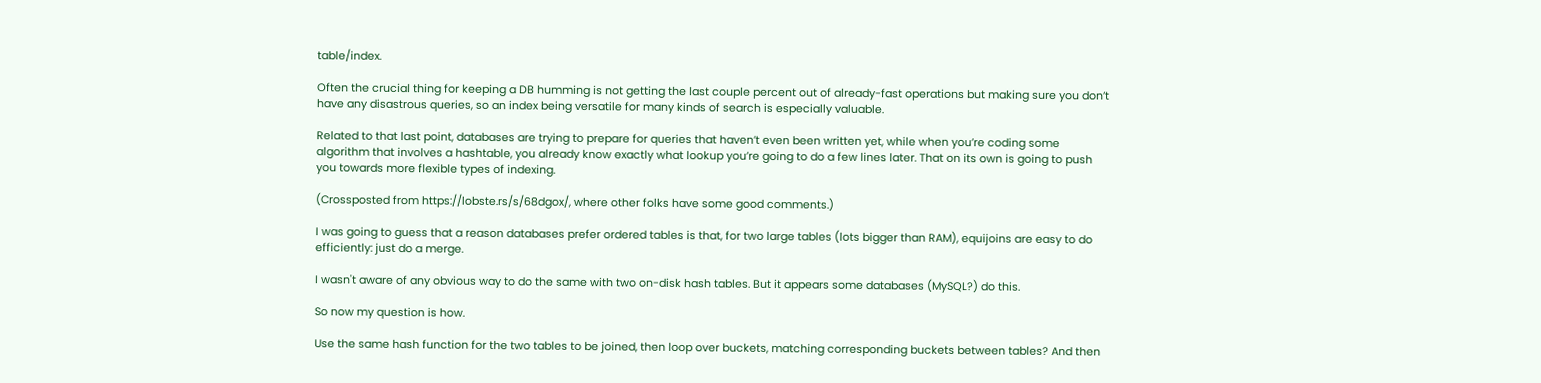table/index.

Often the crucial thing for keeping a DB humming is not getting the last couple percent out of already-fast operations but making sure you don’t have any disastrous queries, so an index being versatile for many kinds of search is especially valuable.

Related to that last point, databases are trying to prepare for queries that haven’t even been written yet, while when you’re coding some algorithm that involves a hashtable, you already know exactly what lookup you’re going to do a few lines later. That on its own is going to push you towards more flexible types of indexing.

(Crossposted from https://lobste.rs/s/68dgox/, where other folks have some good comments.)

I was going to guess that a reason databases prefer ordered tables is that, for two large tables (lots bigger than RAM), equijoins are easy to do efficiently: just do a merge.

I wasn't aware of any obvious way to do the same with two on-disk hash tables. But it appears some databases (MySQL?) do this.

So now my question is how.

Use the same hash function for the two tables to be joined, then loop over buckets, matching corresponding buckets between tables? And then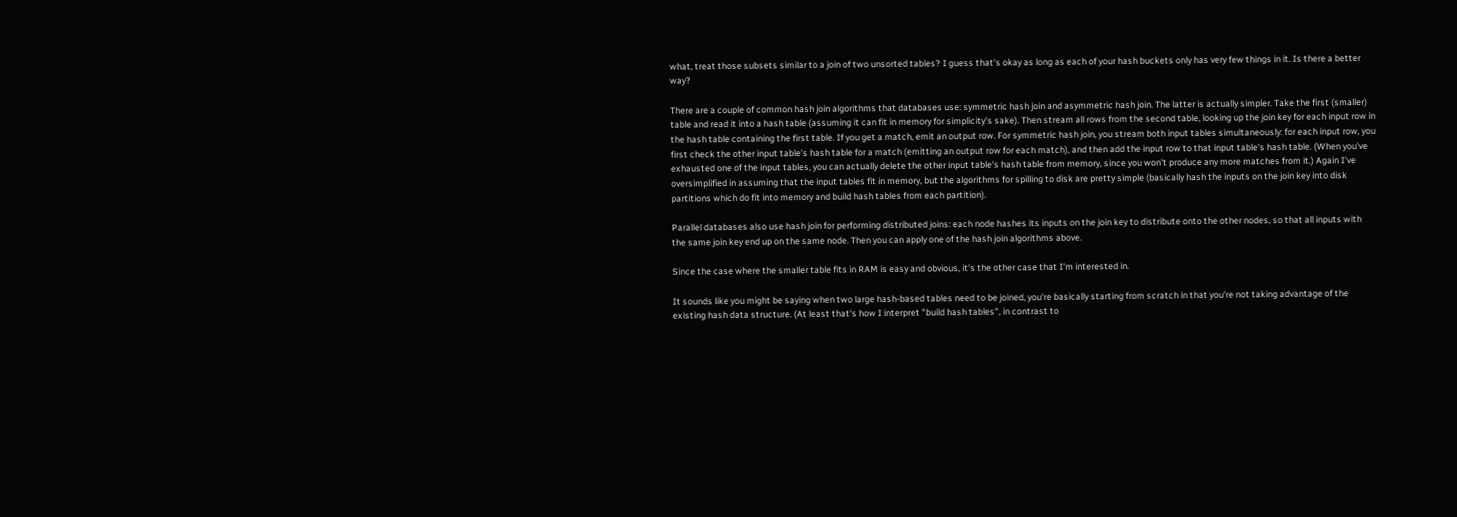what, treat those subsets similar to a join of two unsorted tables? I guess that's okay as long as each of your hash buckets only has very few things in it. Is there a better way?

There are a couple of common hash join algorithms that databases use: symmetric hash join and asymmetric hash join. The latter is actually simpler. Take the first (smaller) table and read it into a hash table (assuming it can fit in memory for simplicity's sake). Then stream all rows from the second table, looking up the join key for each input row in the hash table containing the first table. If you get a match, emit an output row. For symmetric hash join, you stream both input tables simultaneously: for each input row, you first check the other input table's hash table for a match (emitting an output row for each match), and then add the input row to that input table's hash table. (When you've exhausted one of the input tables, you can actually delete the other input table's hash table from memory, since you won't produce any more matches from it.) Again I've oversimplified in assuming that the input tables fit in memory, but the algorithms for spilling to disk are pretty simple (basically hash the inputs on the join key into disk partitions which do fit into memory and build hash tables from each partition).

Parallel databases also use hash join for performing distributed joins: each node hashes its inputs on the join key to distribute onto the other nodes, so that all inputs with the same join key end up on the same node. Then you can apply one of the hash join algorithms above.

Since the case where the smaller table fits in RAM is easy and obvious, it's the other case that I'm interested in.

It sounds like you might be saying when two large hash-based tables need to be joined, you're basically starting from scratch in that you're not taking advantage of the existing hash data structure. (At least that's how I interpret "build hash tables", in contrast to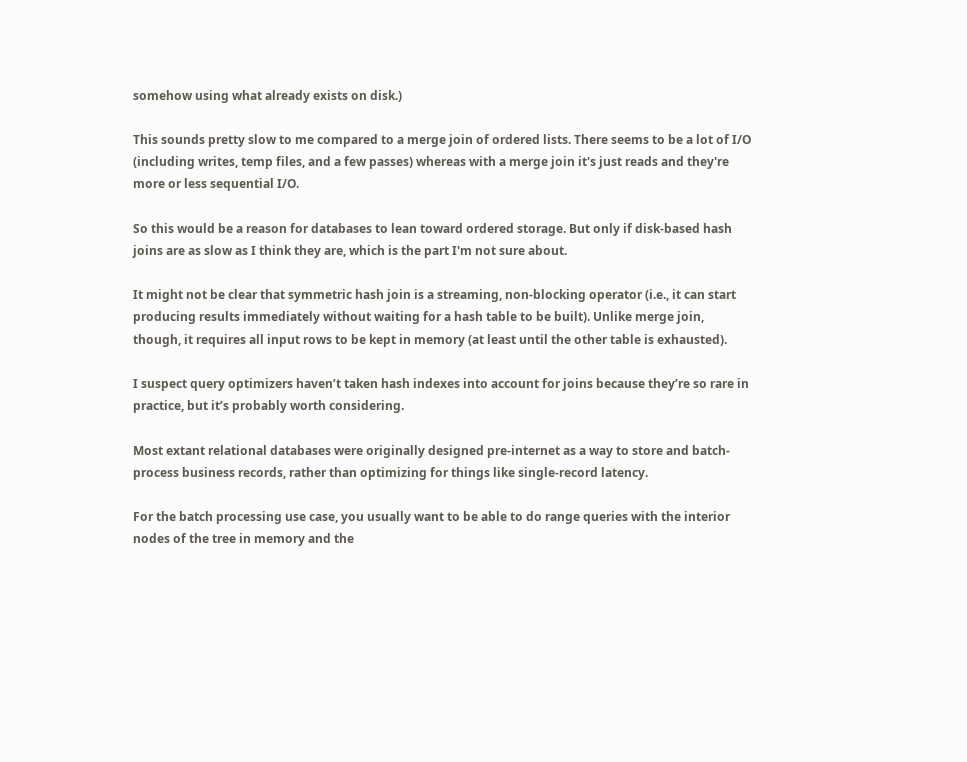somehow using what already exists on disk.)

This sounds pretty slow to me compared to a merge join of ordered lists. There seems to be a lot of I/O (including writes, temp files, and a few passes) whereas with a merge join it's just reads and they're more or less sequential I/O.

So this would be a reason for databases to lean toward ordered storage. But only if disk-based hash joins are as slow as I think they are, which is the part I'm not sure about.

It might not be clear that symmetric hash join is a streaming, non-blocking operator (i.e., it can start producing results immediately without waiting for a hash table to be built). Unlike merge join, though, it requires all input rows to be kept in memory (at least until the other table is exhausted).

I suspect query optimizers haven’t taken hash indexes into account for joins because they’re so rare in practice, but it’s probably worth considering.

Most extant relational databases were originally designed pre-internet as a way to store and batch-process business records, rather than optimizing for things like single-record latency.

For the batch processing use case, you usually want to be able to do range queries with the interior nodes of the tree in memory and the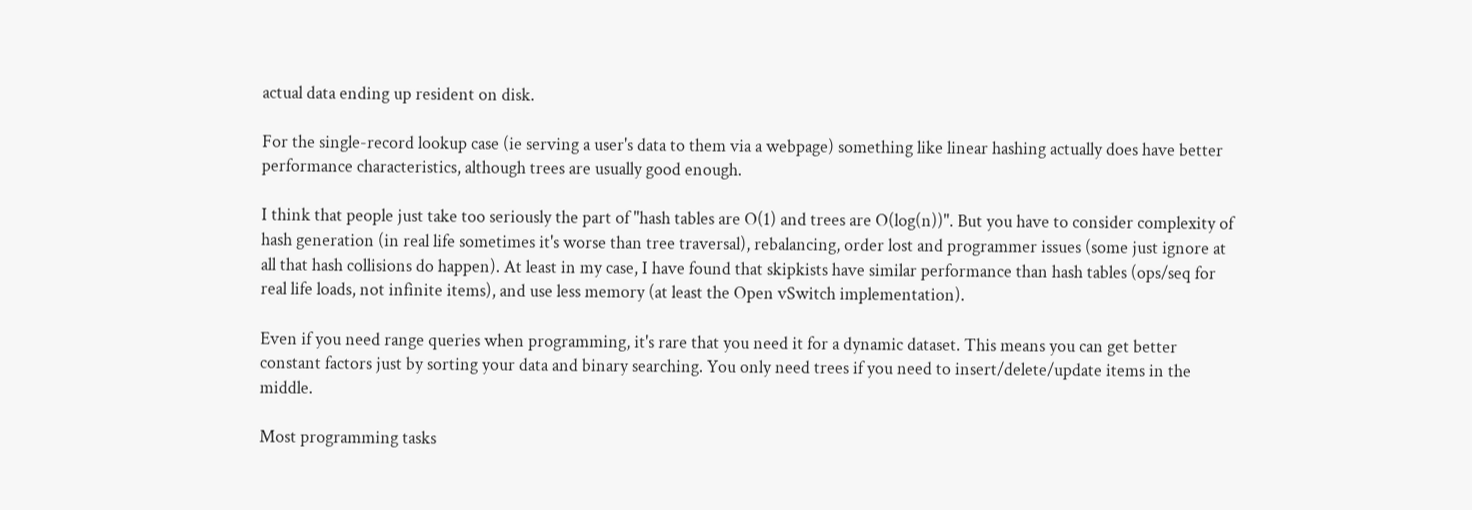actual data ending up resident on disk.

For the single-record lookup case (ie serving a user's data to them via a webpage) something like linear hashing actually does have better performance characteristics, although trees are usually good enough.

I think that people just take too seriously the part of "hash tables are O(1) and trees are O(log(n))". But you have to consider complexity of hash generation (in real life sometimes it's worse than tree traversal), rebalancing, order lost and programmer issues (some just ignore at all that hash collisions do happen). At least in my case, I have found that skipkists have similar performance than hash tables (ops/seq for real life loads, not infinite items), and use less memory (at least the Open vSwitch implementation).

Even if you need range queries when programming, it's rare that you need it for a dynamic dataset. This means you can get better constant factors just by sorting your data and binary searching. You only need trees if you need to insert/delete/update items in the middle.

Most programming tasks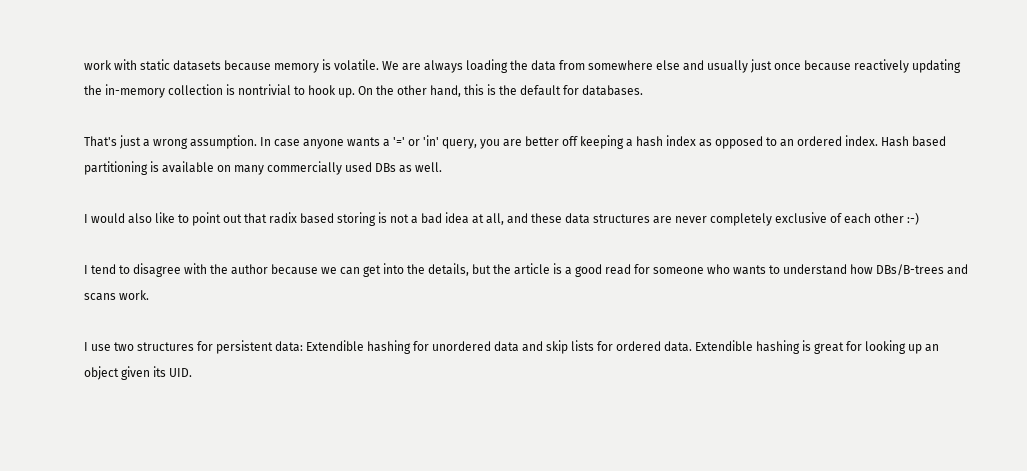work with static datasets because memory is volatile. We are always loading the data from somewhere else and usually just once because reactively updating the in-memory collection is nontrivial to hook up. On the other hand, this is the default for databases.

That's just a wrong assumption. In case anyone wants a '=' or 'in' query, you are better off keeping a hash index as opposed to an ordered index. Hash based partitioning is available on many commercially used DBs as well.

I would also like to point out that radix based storing is not a bad idea at all, and these data structures are never completely exclusive of each other :-)

I tend to disagree with the author because we can get into the details, but the article is a good read for someone who wants to understand how DBs/B-trees and scans work.

I use two structures for persistent data: Extendible hashing for unordered data and skip lists for ordered data. Extendible hashing is great for looking up an object given its UID.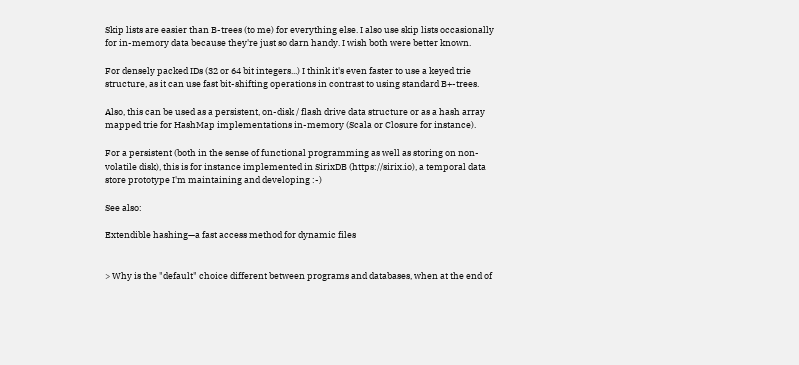Skip lists are easier than B-trees (to me) for everything else. I also use skip lists occasionally for in-memory data because they're just so darn handy. I wish both were better known.

For densely packed IDs (32 or 64 bit integers...) I think it's even faster to use a keyed trie structure, as it can use fast bit-shifting operations in contrast to using standard B+-trees.

Also, this can be used as a persistent, on-disk / flash drive data structure or as a hash array mapped trie for HashMap implementations in-memory (Scala or Closure for instance).

For a persistent (both in the sense of functional programming as well as storing on non-volatile disk), this is for instance implemented in SirixDB (https://sirix.io), a temporal data store prototype I'm maintaining and developing :-)

See also:

Extendible hashing—a fast access method for dynamic files


> Why is the "default" choice different between programs and databases, when at the end of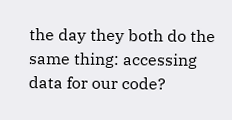the day they both do the same thing: accessing data for our code?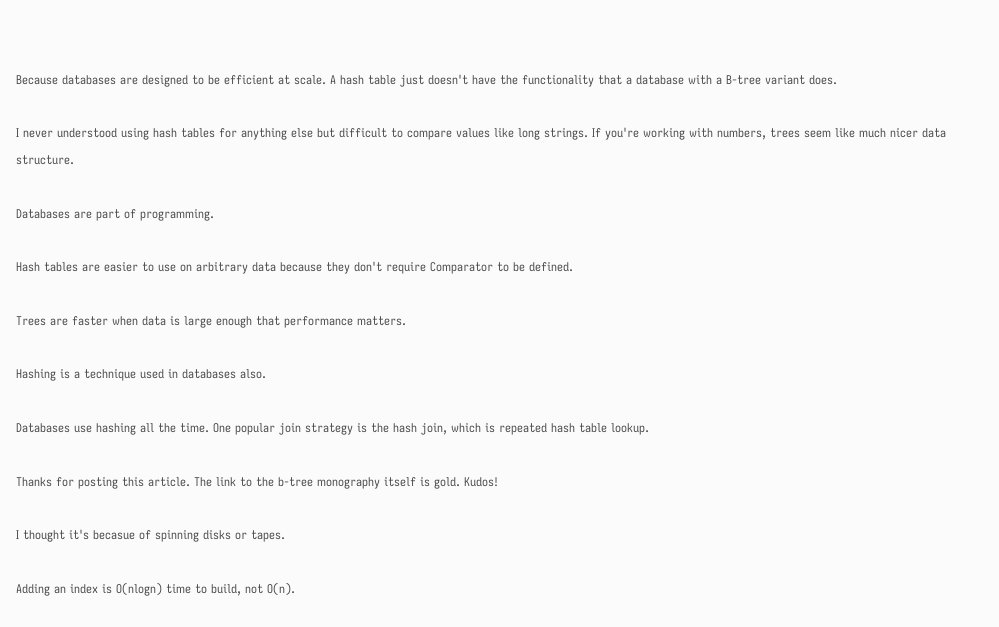Because databases are designed to be efficient at scale. A hash table just doesn't have the functionality that a database with a B-tree variant does.

I never understood using hash tables for anything else but difficult to compare values like long strings. If you're working with numbers, trees seem like much nicer data structure.

Databases are part of programming.

Hash tables are easier to use on arbitrary data because they don't require Comparator to be defined.

Trees are faster when data is large enough that performance matters.

Hashing is a technique used in databases also.

Databases use hashing all the time. One popular join strategy is the hash join, which is repeated hash table lookup.

Thanks for posting this article. The link to the b-tree monography itself is gold. Kudos!

I thought it's becasue of spinning disks or tapes.

Adding an index is O(nlogn) time to build, not O(n).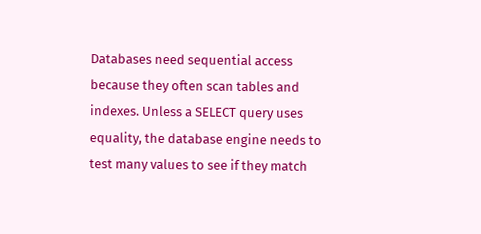Databases need sequential access because they often scan tables and indexes. Unless a SELECT query uses equality, the database engine needs to test many values to see if they match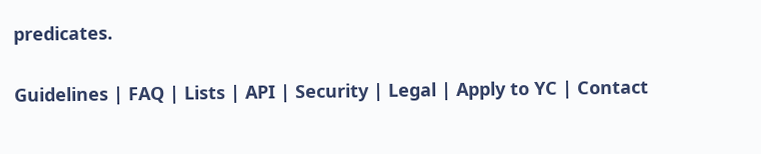predicates.

Guidelines | FAQ | Lists | API | Security | Legal | Apply to YC | Contact